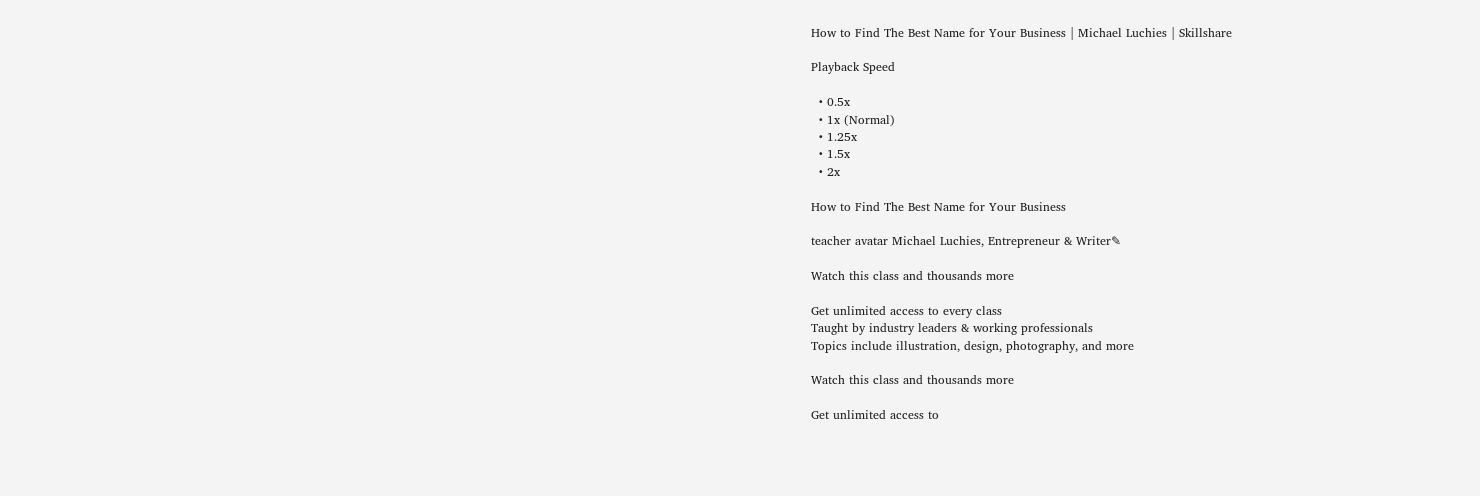How to Find The Best Name for Your Business | Michael Luchies | Skillshare

Playback Speed

  • 0.5x
  • 1x (Normal)
  • 1.25x
  • 1.5x
  • 2x

How to Find The Best Name for Your Business

teacher avatar Michael Luchies, Entrepreneur & Writer✎

Watch this class and thousands more

Get unlimited access to every class
Taught by industry leaders & working professionals
Topics include illustration, design, photography, and more

Watch this class and thousands more

Get unlimited access to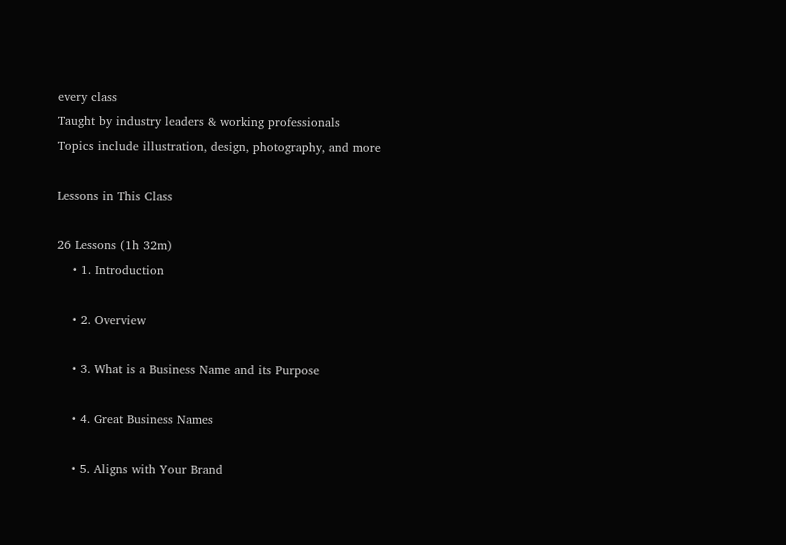every class
Taught by industry leaders & working professionals
Topics include illustration, design, photography, and more

Lessons in This Class

26 Lessons (1h 32m)
    • 1. Introduction

    • 2. Overview

    • 3. What is a Business Name and its Purpose

    • 4. Great Business Names

    • 5. Aligns with Your Brand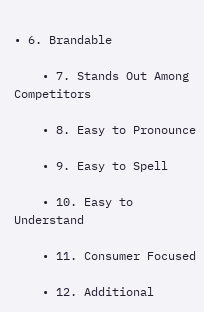• 6. Brandable

    • 7. Stands Out Among Competitors

    • 8. Easy to Pronounce

    • 9. Easy to Spell

    • 10. Easy to Understand

    • 11. Consumer Focused

    • 12. Additional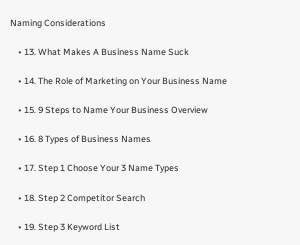Naming Considerations

    • 13. What Makes A Business Name Suck

    • 14. The Role of Marketing on Your Business Name

    • 15. 9 Steps to Name Your Business Overview

    • 16. 8 Types of Business Names

    • 17. Step 1 Choose Your 3 Name Types

    • 18. Step 2 Competitor Search

    • 19. Step 3 Keyword List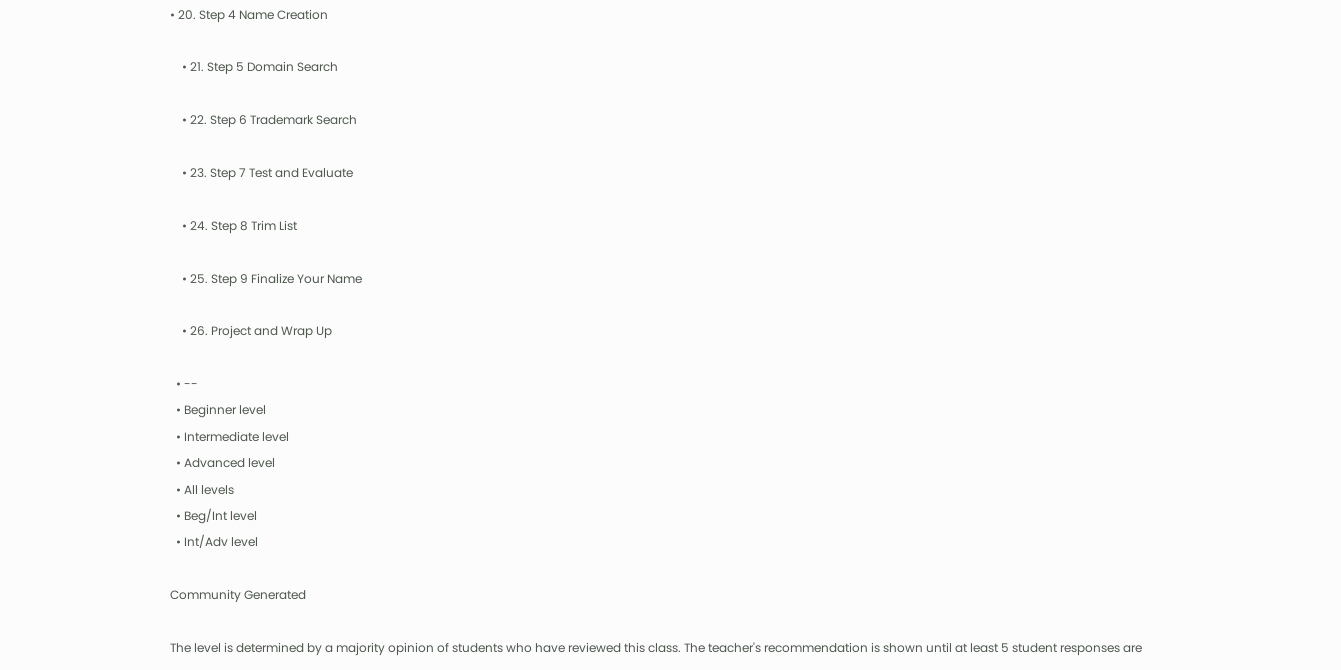• 20. Step 4 Name Creation

    • 21. Step 5 Domain Search

    • 22. Step 6 Trademark Search

    • 23. Step 7 Test and Evaluate

    • 24. Step 8 Trim List

    • 25. Step 9 Finalize Your Name

    • 26. Project and Wrap Up

  • --
  • Beginner level
  • Intermediate level
  • Advanced level
  • All levels
  • Beg/Int level
  • Int/Adv level

Community Generated

The level is determined by a majority opinion of students who have reviewed this class. The teacher's recommendation is shown until at least 5 student responses are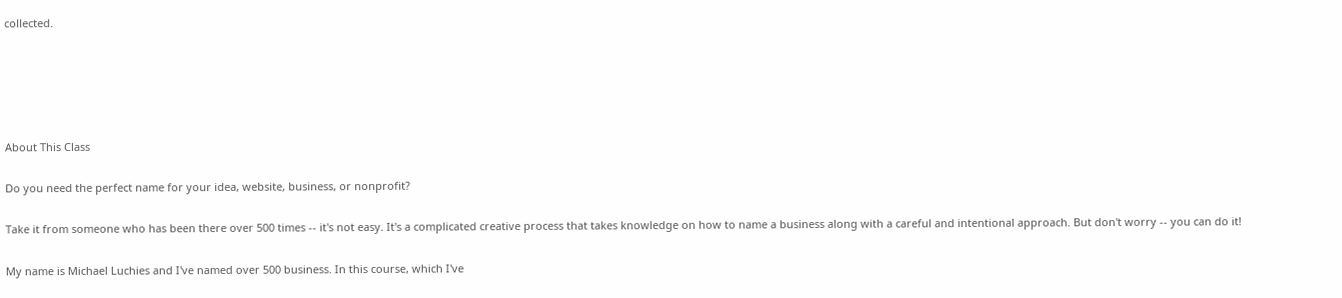collected.





About This Class

Do you need the perfect name for your idea, website, business, or nonprofit?

Take it from someone who has been there over 500 times -- it's not easy. It's a complicated creative process that takes knowledge on how to name a business along with a careful and intentional approach. But don't worry -- you can do it!

My name is Michael Luchies and I've named over 500 business. In this course, which I've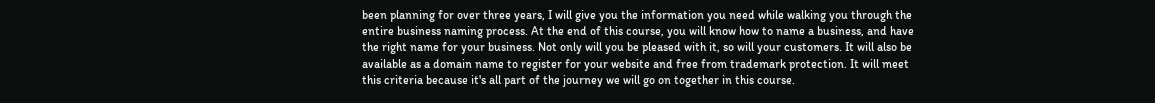been planning for over three years, I will give you the information you need while walking you through the entire business naming process. At the end of this course, you will know how to name a business, and have the right name for your business. Not only will you be pleased with it, so will your customers. It will also be available as a domain name to register for your website and free from trademark protection. It will meet this criteria because it's all part of the journey we will go on together in this course.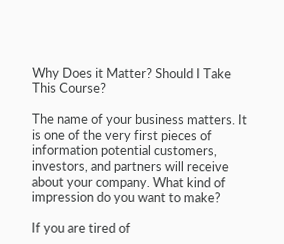Why Does it Matter? Should I Take This Course?

The name of your business matters. It is one of the very first pieces of information potential customers, investors, and partners will receive about your company. What kind of impression do you want to make?

If you are tired of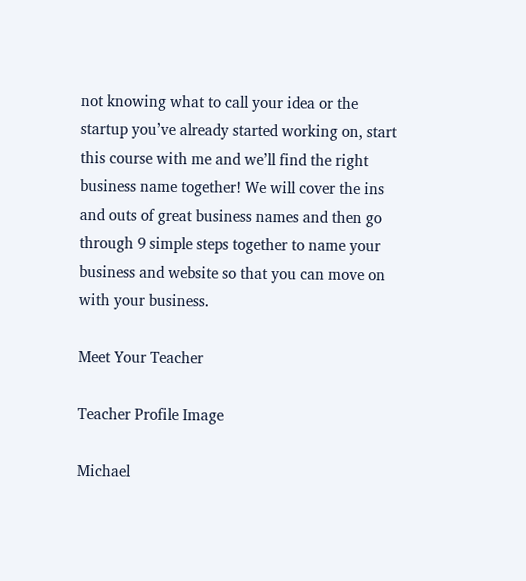not knowing what to call your idea or the startup you’ve already started working on, start this course with me and we’ll find the right business name together! We will cover the ins and outs of great business names and then go through 9 simple steps together to name your business and website so that you can move on with your business.

Meet Your Teacher

Teacher Profile Image

Michael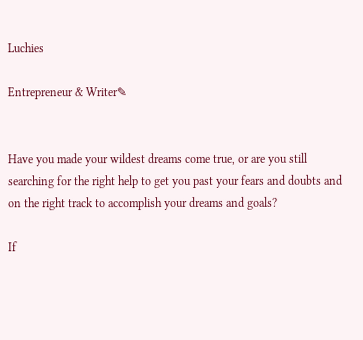Luchies

Entrepreneur & Writer✎


Have you made your wildest dreams come true, or are you still searching for the right help to get you past your fears and doubts and on the right track to accomplish your dreams and goals?

If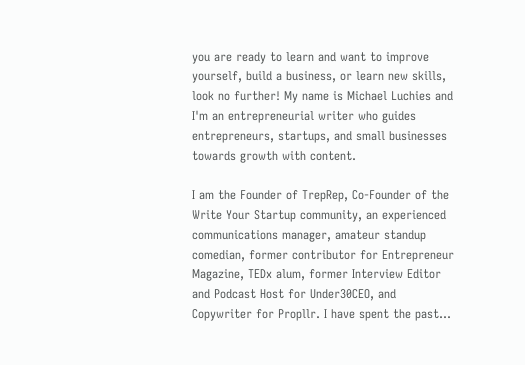you are ready to learn and want to improve yourself, build a business, or learn new skills, look no further! My name is Michael Luchies and I'm an entrepreneurial writer who guides entrepreneurs, startups, and small businesses towards growth with content.

I am the Founder of TrepRep, Co-Founder of the Write Your Startup community, an experienced communications manager, amateur standup comedian, former contributor for Entrepreneur Magazine, TEDx alum, former Interview Editor and Podcast Host for Under30CEO, and Copywriter for Propllr. I have spent the past...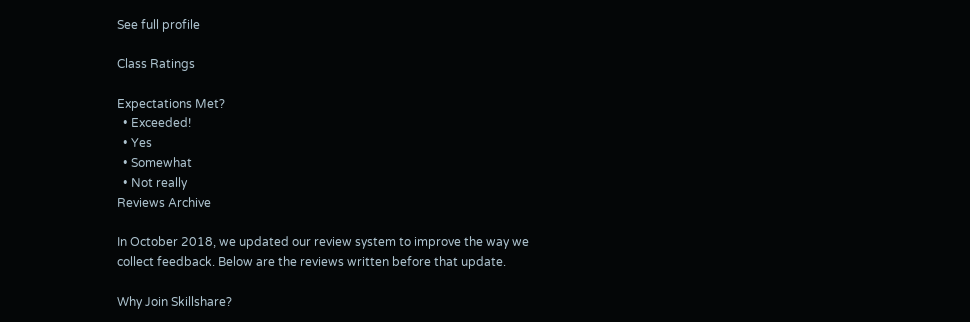See full profile

Class Ratings

Expectations Met?
  • Exceeded!
  • Yes
  • Somewhat
  • Not really
Reviews Archive

In October 2018, we updated our review system to improve the way we collect feedback. Below are the reviews written before that update.

Why Join Skillshare?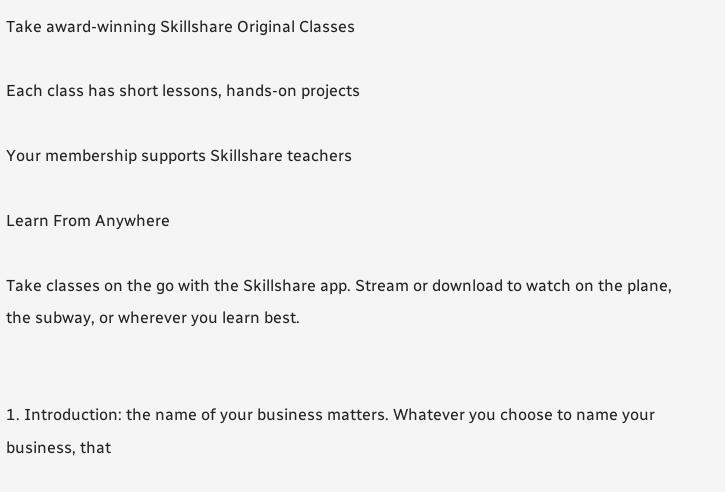Take award-winning Skillshare Original Classes

Each class has short lessons, hands-on projects

Your membership supports Skillshare teachers

Learn From Anywhere

Take classes on the go with the Skillshare app. Stream or download to watch on the plane, the subway, or wherever you learn best.


1. Introduction: the name of your business matters. Whatever you choose to name your business, that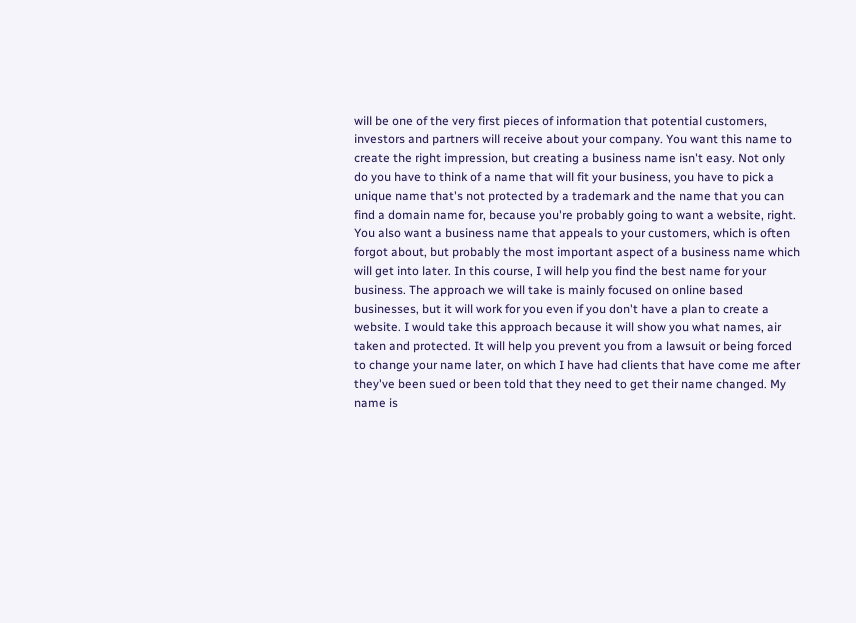will be one of the very first pieces of information that potential customers, investors and partners will receive about your company. You want this name to create the right impression, but creating a business name isn't easy. Not only do you have to think of a name that will fit your business, you have to pick a unique name that's not protected by a trademark and the name that you can find a domain name for, because you're probably going to want a website, right. You also want a business name that appeals to your customers, which is often forgot about, but probably the most important aspect of a business name which will get into later. In this course, I will help you find the best name for your business. The approach we will take is mainly focused on online based businesses, but it will work for you even if you don't have a plan to create a website. I would take this approach because it will show you what names, air taken and protected. It will help you prevent you from a lawsuit or being forced to change your name later, on which I have had clients that have come me after they've been sued or been told that they need to get their name changed. My name is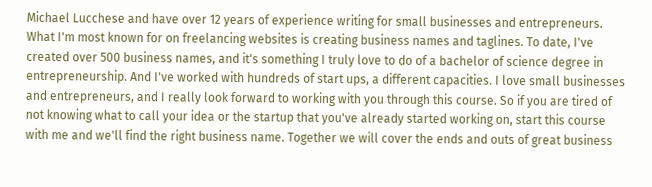Michael Lucchese and have over 12 years of experience writing for small businesses and entrepreneurs. What I'm most known for on freelancing websites is creating business names and taglines. To date, I've created over 500 business names, and it's something I truly love to do of a bachelor of science degree in entrepreneurship. And I've worked with hundreds of start ups, a different capacities. I love small businesses and entrepreneurs, and I really look forward to working with you through this course. So if you are tired of not knowing what to call your idea or the startup that you've already started working on, start this course with me and we'll find the right business name. Together we will cover the ends and outs of great business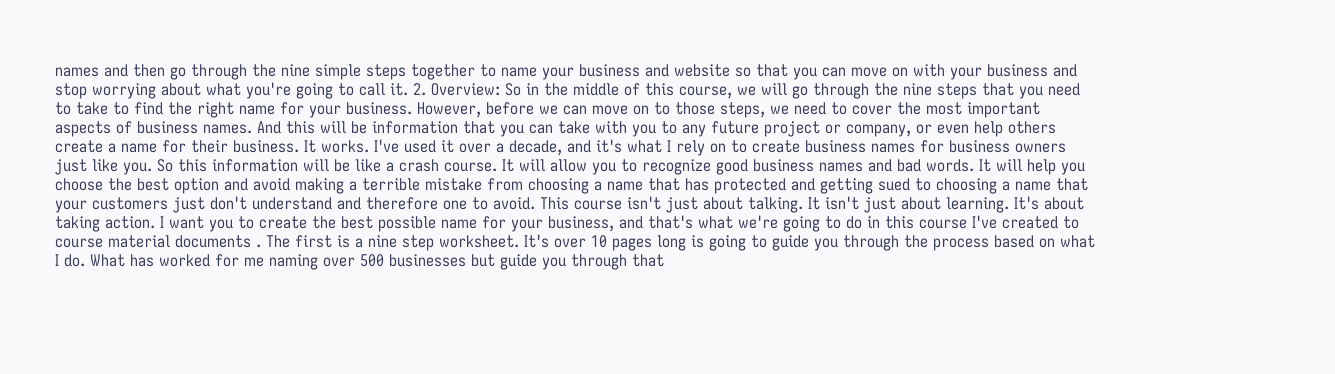names and then go through the nine simple steps together to name your business and website so that you can move on with your business and stop worrying about what you're going to call it. 2. Overview: So in the middle of this course, we will go through the nine steps that you need to take to find the right name for your business. However, before we can move on to those steps, we need to cover the most important aspects of business names. And this will be information that you can take with you to any future project or company, or even help others create a name for their business. It works. I've used it over a decade, and it's what I rely on to create business names for business owners just like you. So this information will be like a crash course. It will allow you to recognize good business names and bad words. It will help you choose the best option and avoid making a terrible mistake from choosing a name that has protected and getting sued to choosing a name that your customers just don't understand and therefore one to avoid. This course isn't just about talking. It isn't just about learning. It's about taking action. I want you to create the best possible name for your business, and that's what we're going to do in this course I've created to course material documents . The first is a nine step worksheet. It's over 10 pages long is going to guide you through the process based on what I do. What has worked for me naming over 500 businesses but guide you through that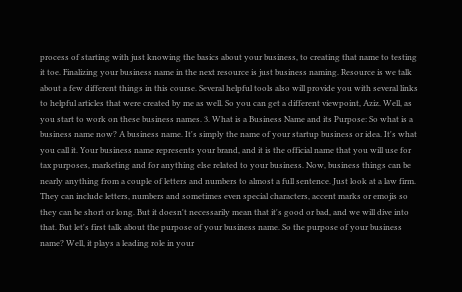process of starting with just knowing the basics about your business, to creating that name to testing it toe. Finalizing your business name in the next resource is just business naming. Resource is we talk about a few different things in this course. Several helpful tools also will provide you with several links to helpful articles that were created by me as well. So you can get a different viewpoint, Aziz. Well, as you start to work on these business names. 3. What is a Business Name and its Purpose: So what is a business name now? A business name. It's simply the name of your startup business or idea. It's what you call it. Your business name represents your brand, and it is the official name that you will use for tax purposes, marketing and for anything else related to your business. Now, business things can be nearly anything from a couple of letters and numbers to almost a full sentence. Just look at a law firm. They can include letters, numbers and sometimes even special characters, accent marks or emojis so they can be short or long. But it doesn't necessarily mean that it's good or bad, and we will dive into that. But let's first talk about the purpose of your business name. So the purpose of your business name? Well, it plays a leading role in your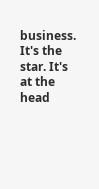business. It's the star. It's at the head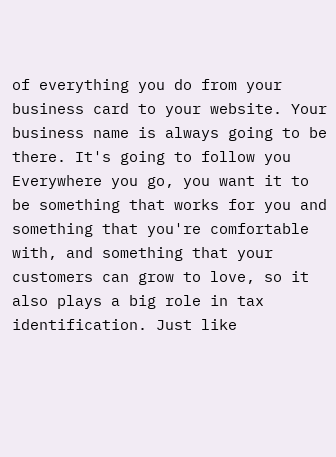of everything you do from your business card to your website. Your business name is always going to be there. It's going to follow you Everywhere you go, you want it to be something that works for you and something that you're comfortable with, and something that your customers can grow to love, so it also plays a big role in tax identification. Just like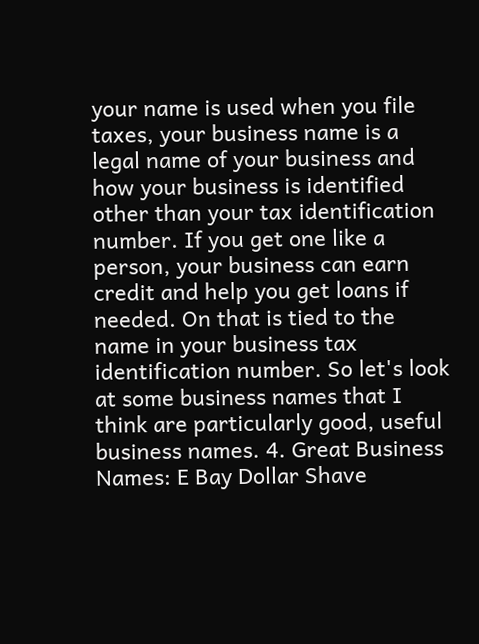your name is used when you file taxes, your business name is a legal name of your business and how your business is identified other than your tax identification number. If you get one like a person, your business can earn credit and help you get loans if needed. On that is tied to the name in your business tax identification number. So let's look at some business names that I think are particularly good, useful business names. 4. Great Business Names: E Bay Dollar Shave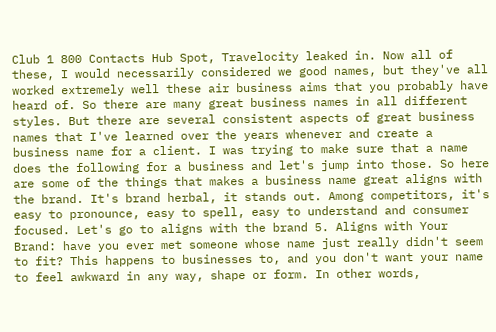Club 1 800 Contacts Hub Spot, Travelocity leaked in. Now all of these, I would necessarily considered we good names, but they've all worked extremely well these air business aims that you probably have heard of. So there are many great business names in all different styles. But there are several consistent aspects of great business names that I've learned over the years whenever and create a business name for a client. I was trying to make sure that a name does the following for a business and let's jump into those. So here are some of the things that makes a business name great aligns with the brand. It's brand herbal, it stands out. Among competitors, it's easy to pronounce, easy to spell, easy to understand and consumer focused. Let's go to aligns with the brand 5. Aligns with Your Brand: have you ever met someone whose name just really didn't seem to fit? This happens to businesses to, and you don't want your name to feel awkward in any way, shape or form. In other words,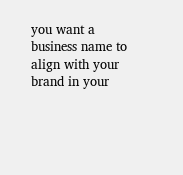you want a business name to align with your brand in your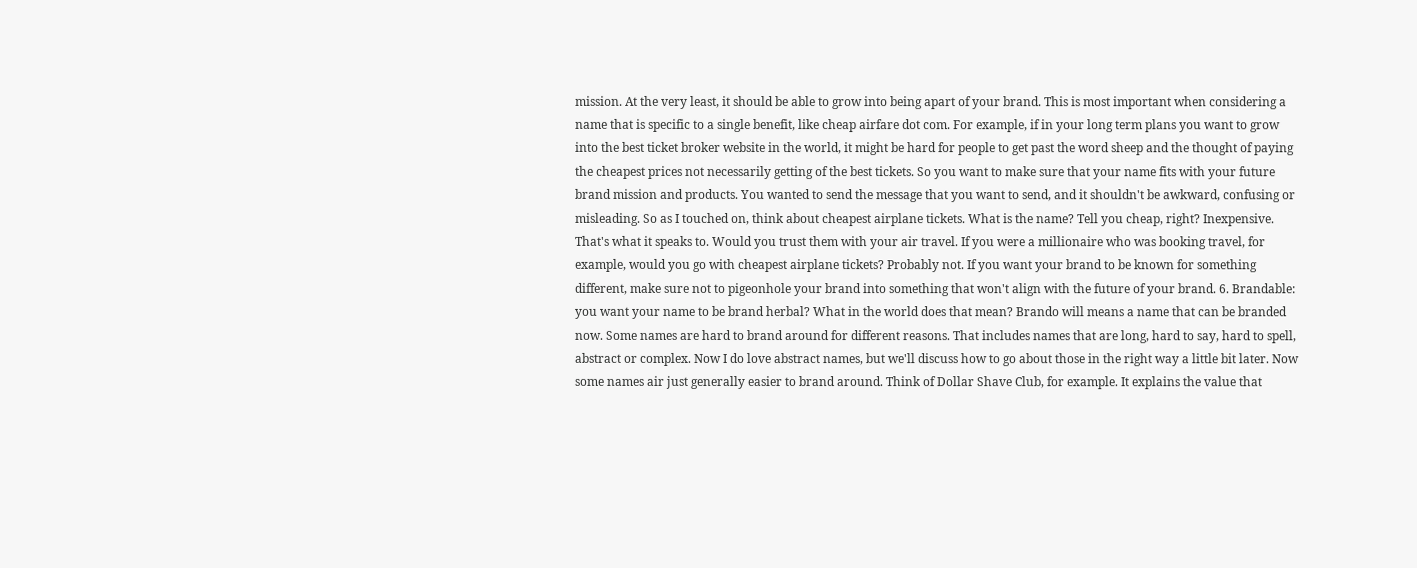mission. At the very least, it should be able to grow into being apart of your brand. This is most important when considering a name that is specific to a single benefit, like cheap airfare dot com. For example, if in your long term plans you want to grow into the best ticket broker website in the world, it might be hard for people to get past the word sheep and the thought of paying the cheapest prices not necessarily getting of the best tickets. So you want to make sure that your name fits with your future brand mission and products. You wanted to send the message that you want to send, and it shouldn't be awkward, confusing or misleading. So as I touched on, think about cheapest airplane tickets. What is the name? Tell you cheap, right? Inexpensive. That's what it speaks to. Would you trust them with your air travel. If you were a millionaire who was booking travel, for example, would you go with cheapest airplane tickets? Probably not. If you want your brand to be known for something different, make sure not to pigeonhole your brand into something that won't align with the future of your brand. 6. Brandable: you want your name to be brand herbal? What in the world does that mean? Brando will means a name that can be branded now. Some names are hard to brand around for different reasons. That includes names that are long, hard to say, hard to spell, abstract or complex. Now I do love abstract names, but we'll discuss how to go about those in the right way a little bit later. Now some names air just generally easier to brand around. Think of Dollar Shave Club, for example. It explains the value that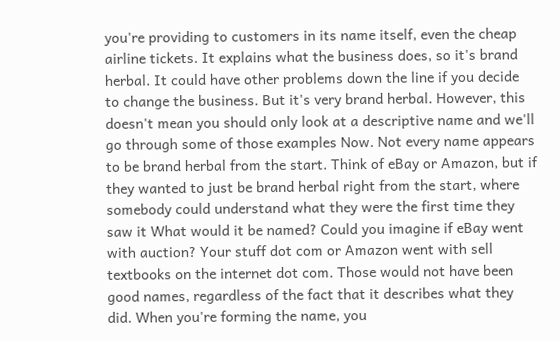you're providing to customers in its name itself, even the cheap airline tickets. It explains what the business does, so it's brand herbal. It could have other problems down the line if you decide to change the business. But it's very brand herbal. However, this doesn't mean you should only look at a descriptive name and we'll go through some of those examples Now. Not every name appears to be brand herbal from the start. Think of eBay or Amazon, but if they wanted to just be brand herbal right from the start, where somebody could understand what they were the first time they saw it What would it be named? Could you imagine if eBay went with auction? Your stuff dot com or Amazon went with sell textbooks on the internet dot com. Those would not have been good names, regardless of the fact that it describes what they did. When you're forming the name, you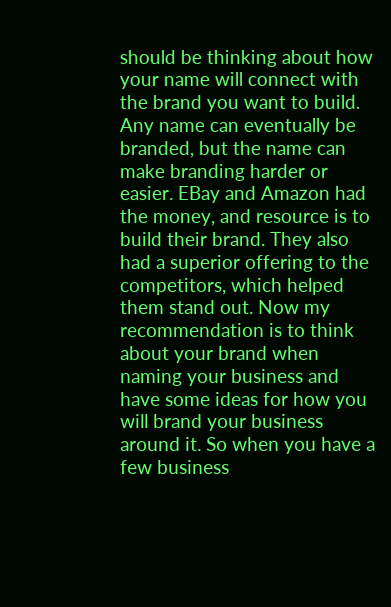should be thinking about how your name will connect with the brand you want to build. Any name can eventually be branded, but the name can make branding harder or easier. EBay and Amazon had the money, and resource is to build their brand. They also had a superior offering to the competitors, which helped them stand out. Now my recommendation is to think about your brand when naming your business and have some ideas for how you will brand your business around it. So when you have a few business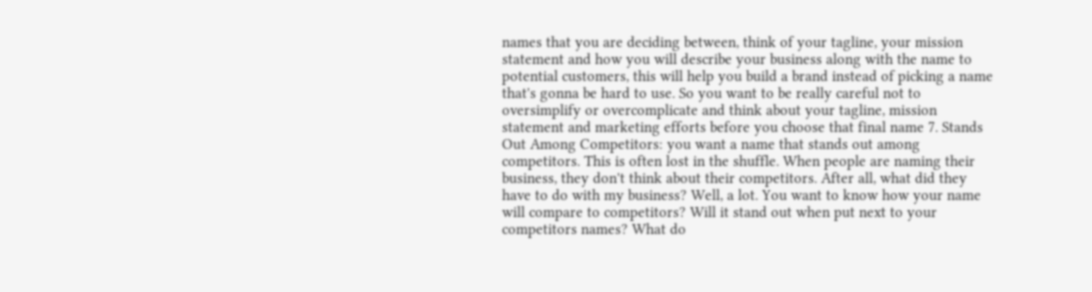names that you are deciding between, think of your tagline, your mission statement and how you will describe your business along with the name to potential customers, this will help you build a brand instead of picking a name that's gonna be hard to use. So you want to be really careful not to oversimplify or overcomplicate and think about your tagline, mission statement and marketing efforts before you choose that final name 7. Stands Out Among Competitors: you want a name that stands out among competitors. This is often lost in the shuffle. When people are naming their business, they don't think about their competitors. After all, what did they have to do with my business? Well, a lot. You want to know how your name will compare to competitors? Will it stand out when put next to your competitors names? What do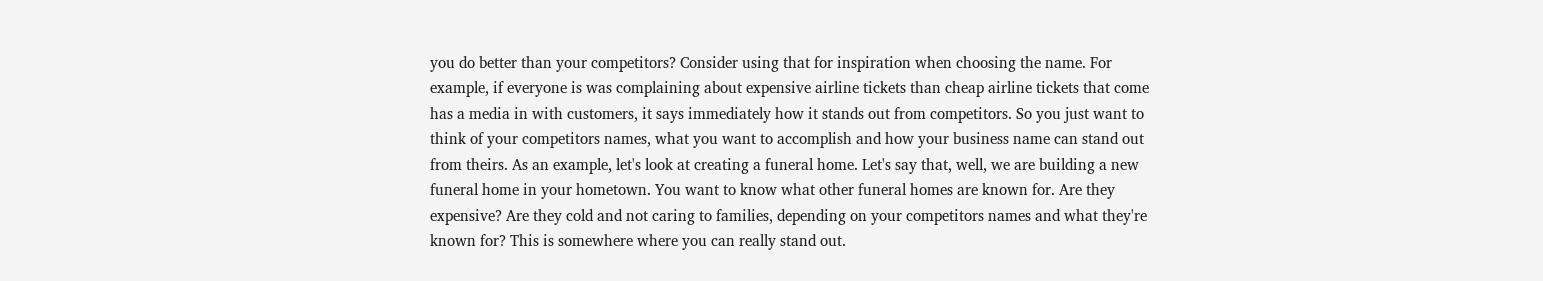you do better than your competitors? Consider using that for inspiration when choosing the name. For example, if everyone is was complaining about expensive airline tickets than cheap airline tickets that come has a media in with customers, it says immediately how it stands out from competitors. So you just want to think of your competitors names, what you want to accomplish and how your business name can stand out from theirs. As an example, let's look at creating a funeral home. Let's say that, well, we are building a new funeral home in your hometown. You want to know what other funeral homes are known for. Are they expensive? Are they cold and not caring to families, depending on your competitors names and what they're known for? This is somewhere where you can really stand out.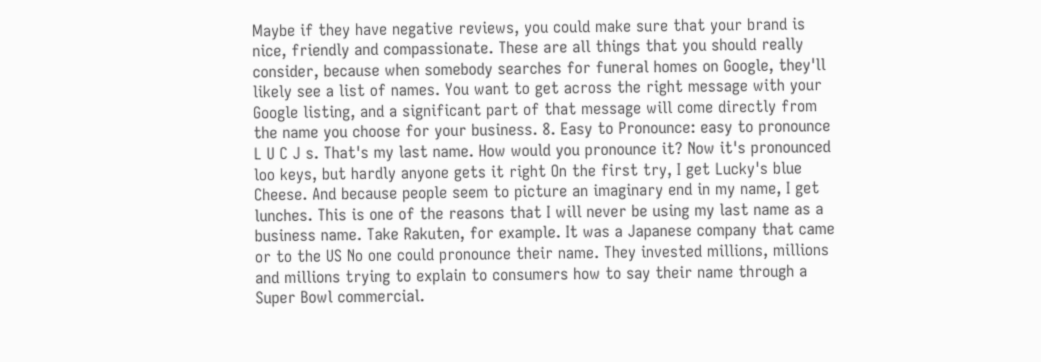Maybe if they have negative reviews, you could make sure that your brand is nice, friendly and compassionate. These are all things that you should really consider, because when somebody searches for funeral homes on Google, they'll likely see a list of names. You want to get across the right message with your Google listing, and a significant part of that message will come directly from the name you choose for your business. 8. Easy to Pronounce: easy to pronounce L U C J s. That's my last name. How would you pronounce it? Now it's pronounced loo keys, but hardly anyone gets it right On the first try, I get Lucky's blue Cheese. And because people seem to picture an imaginary end in my name, I get lunches. This is one of the reasons that I will never be using my last name as a business name. Take Rakuten, for example. It was a Japanese company that came or to the US No one could pronounce their name. They invested millions, millions and millions trying to explain to consumers how to say their name through a Super Bowl commercial.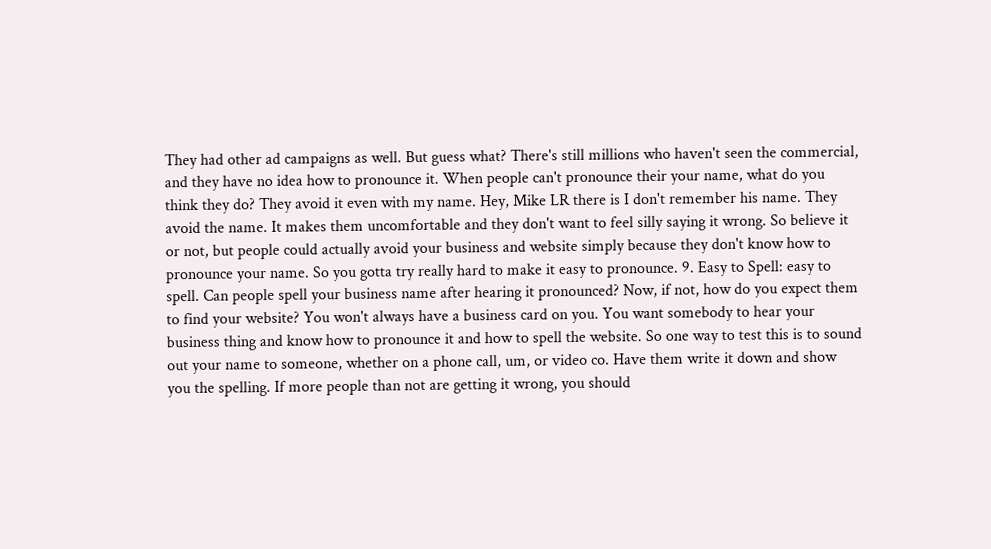They had other ad campaigns as well. But guess what? There's still millions who haven't seen the commercial, and they have no idea how to pronounce it. When people can't pronounce their your name, what do you think they do? They avoid it even with my name. Hey, Mike LR there is I don't remember his name. They avoid the name. It makes them uncomfortable and they don't want to feel silly saying it wrong. So believe it or not, but people could actually avoid your business and website simply because they don't know how to pronounce your name. So you gotta try really hard to make it easy to pronounce. 9. Easy to Spell: easy to spell. Can people spell your business name after hearing it pronounced? Now, if not, how do you expect them to find your website? You won't always have a business card on you. You want somebody to hear your business thing and know how to pronounce it and how to spell the website. So one way to test this is to sound out your name to someone, whether on a phone call, um, or video co. Have them write it down and show you the spelling. If more people than not are getting it wrong, you should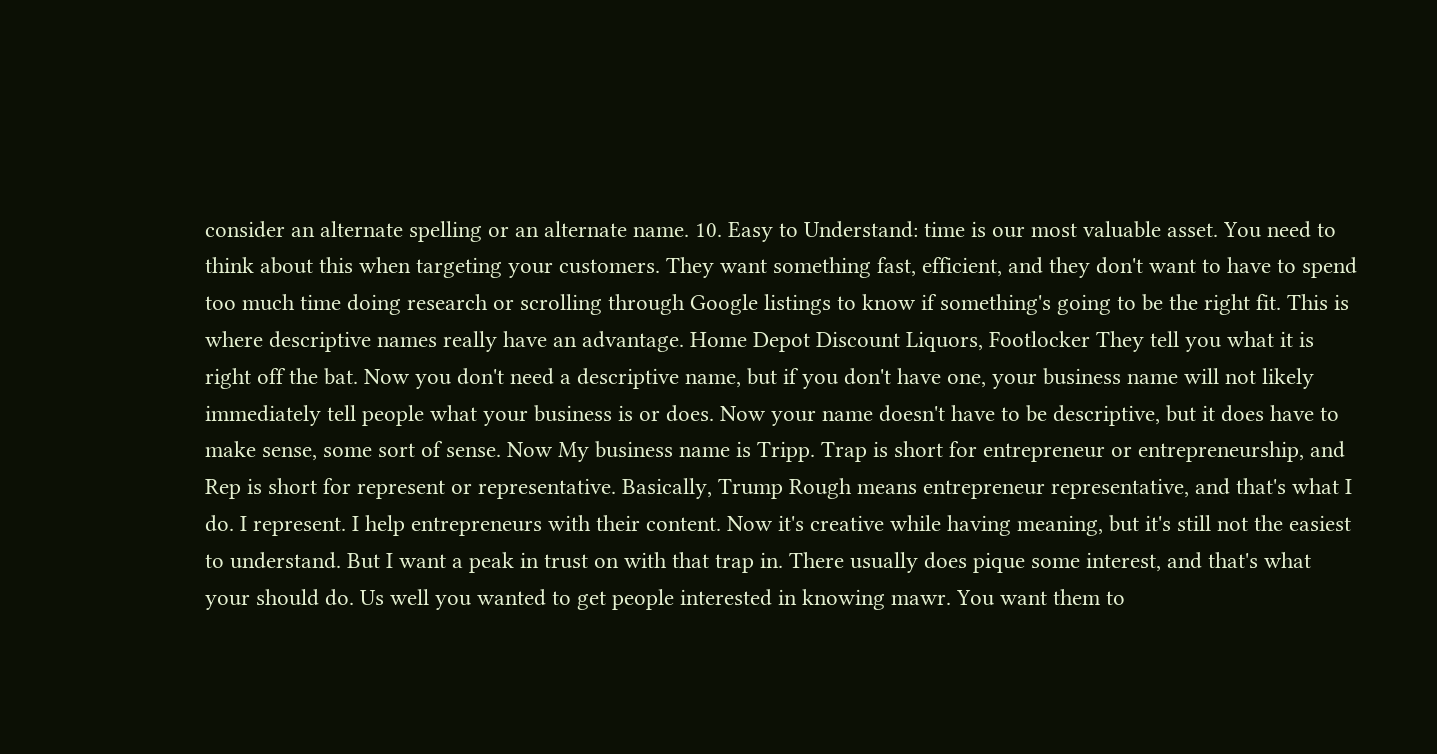consider an alternate spelling or an alternate name. 10. Easy to Understand: time is our most valuable asset. You need to think about this when targeting your customers. They want something fast, efficient, and they don't want to have to spend too much time doing research or scrolling through Google listings to know if something's going to be the right fit. This is where descriptive names really have an advantage. Home Depot Discount Liquors, Footlocker They tell you what it is right off the bat. Now you don't need a descriptive name, but if you don't have one, your business name will not likely immediately tell people what your business is or does. Now your name doesn't have to be descriptive, but it does have to make sense, some sort of sense. Now My business name is Tripp. Trap is short for entrepreneur or entrepreneurship, and Rep is short for represent or representative. Basically, Trump Rough means entrepreneur representative, and that's what I do. I represent. I help entrepreneurs with their content. Now it's creative while having meaning, but it's still not the easiest to understand. But I want a peak in trust on with that trap in. There usually does pique some interest, and that's what your should do. Us well you wanted to get people interested in knowing mawr. You want them to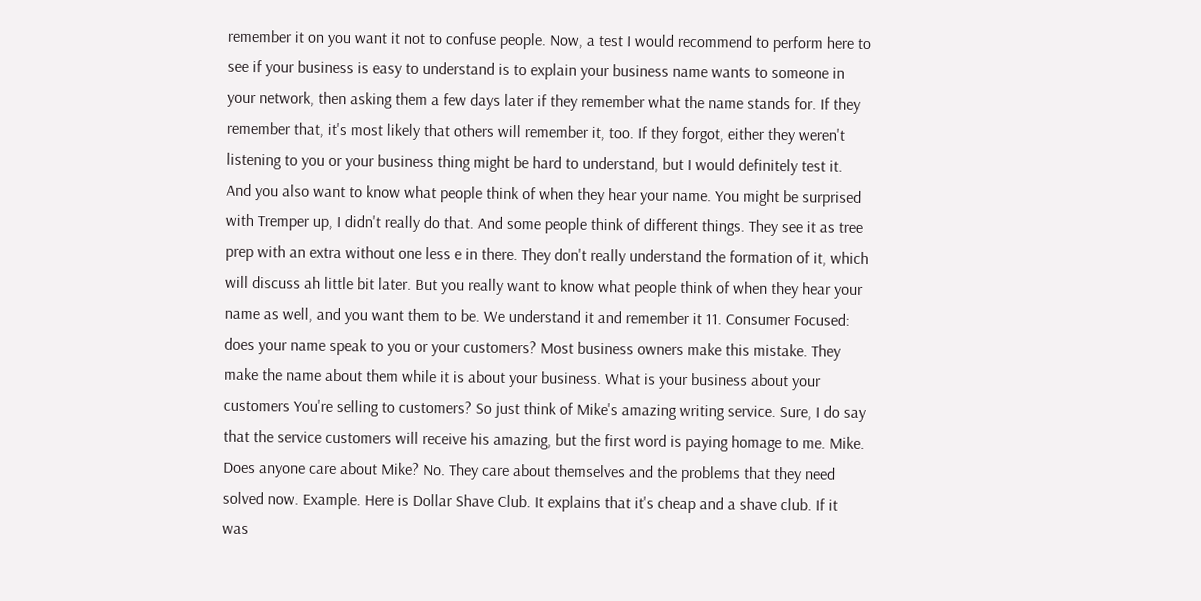remember it on you want it not to confuse people. Now, a test I would recommend to perform here to see if your business is easy to understand is to explain your business name wants to someone in your network, then asking them a few days later if they remember what the name stands for. If they remember that, it's most likely that others will remember it, too. If they forgot, either they weren't listening to you or your business thing might be hard to understand, but I would definitely test it. And you also want to know what people think of when they hear your name. You might be surprised with Tremper up, I didn't really do that. And some people think of different things. They see it as tree prep with an extra without one less e in there. They don't really understand the formation of it, which will discuss ah little bit later. But you really want to know what people think of when they hear your name as well, and you want them to be. We understand it and remember it 11. Consumer Focused: does your name speak to you or your customers? Most business owners make this mistake. They make the name about them while it is about your business. What is your business about your customers You're selling to customers? So just think of Mike's amazing writing service. Sure, I do say that the service customers will receive his amazing, but the first word is paying homage to me. Mike. Does anyone care about Mike? No. They care about themselves and the problems that they need solved now. Example. Here is Dollar Shave Club. It explains that it's cheap and a shave club. If it was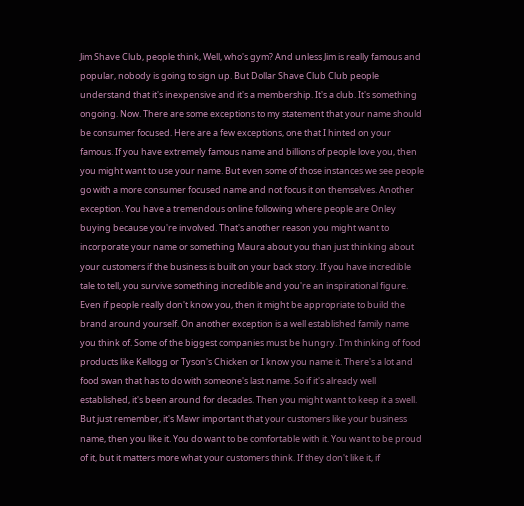Jim Shave Club, people think, Well, who's gym? And unless Jim is really famous and popular, nobody is going to sign up. But Dollar Shave Club Club people understand that it's inexpensive and it's a membership. It's a club. It's something ongoing. Now. There are some exceptions to my statement that your name should be consumer focused. Here are a few exceptions, one that I hinted on your famous. If you have extremely famous name and billions of people love you, then you might want to use your name. But even some of those instances we see people go with a more consumer focused name and not focus it on themselves. Another exception. You have a tremendous online following where people are Onley buying because you're involved. That's another reason you might want to incorporate your name or something Maura about you than just thinking about your customers if the business is built on your back story. If you have incredible tale to tell, you survive something incredible and you're an inspirational figure. Even if people really don't know you, then it might be appropriate to build the brand around yourself. On another exception is a well established family name you think of. Some of the biggest companies must be hungry. I'm thinking of food products like Kellogg or Tyson's Chicken or I know you name it. There's a lot and food swan that has to do with someone's last name. So if it's already well established, it's been around for decades. Then you might want to keep it a swell. But just remember, it's Mawr important that your customers like your business name, then you like it. You do want to be comfortable with it. You want to be proud of it, but it matters more what your customers think. If they don't like it, if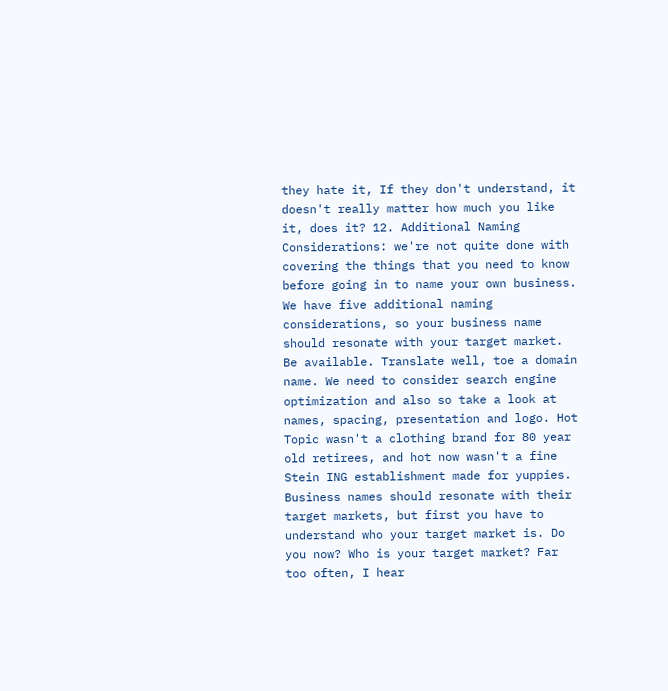they hate it, If they don't understand, it doesn't really matter how much you like it, does it? 12. Additional Naming Considerations: we're not quite done with covering the things that you need to know before going in to name your own business. We have five additional naming considerations, so your business name should resonate with your target market. Be available. Translate well, toe a domain name. We need to consider search engine optimization and also so take a look at names, spacing, presentation and logo. Hot Topic wasn't a clothing brand for 80 year old retirees, and hot now wasn't a fine Stein ING establishment made for yuppies. Business names should resonate with their target markets, but first you have to understand who your target market is. Do you now? Who is your target market? Far too often, I hear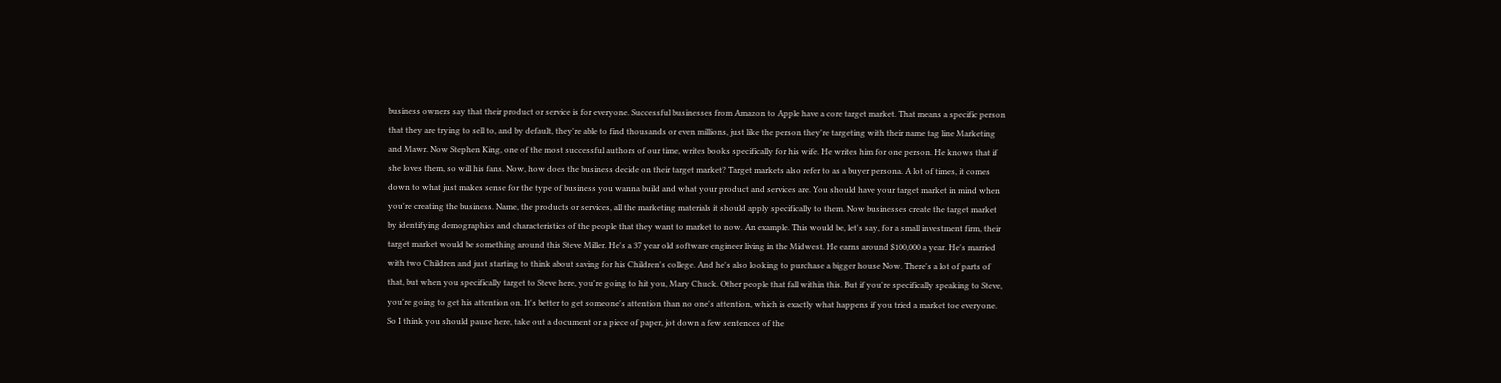business owners say that their product or service is for everyone. Successful businesses from Amazon to Apple have a core target market. That means a specific person that they are trying to sell to, and by default, they're able to find thousands or even millions, just like the person they're targeting with their name tag line Marketing and Mawr. Now Stephen King, one of the most successful authors of our time, writes books specifically for his wife. He writes him for one person. He knows that if she loves them, so will his fans. Now, how does the business decide on their target market? Target markets also refer to as a buyer persona. A lot of times, it comes down to what just makes sense for the type of business you wanna build and what your product and services are. You should have your target market in mind when you're creating the business. Name, the products or services, all the marketing materials it should apply specifically to them. Now businesses create the target market by identifying demographics and characteristics of the people that they want to market to now. An example. This would be, let's say, for a small investment firm, their target market would be something around this Steve Miller. He's a 37 year old software engineer living in the Midwest. He earns around $100,000 a year. He's married with two Children and just starting to think about saving for his Children's college. And he's also looking to purchase a bigger house Now. There's a lot of parts of that, but when you specifically target to Steve here, you're going to hit you, Mary Chuck. Other people that fall within this. But if you're specifically speaking to Steve, you're going to get his attention on. It's better to get someone's attention than no one's attention, which is exactly what happens if you tried a market toe everyone. So I think you should pause here, take out a document or a piece of paper, jot down a few sentences of the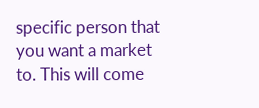specific person that you want a market to. This will come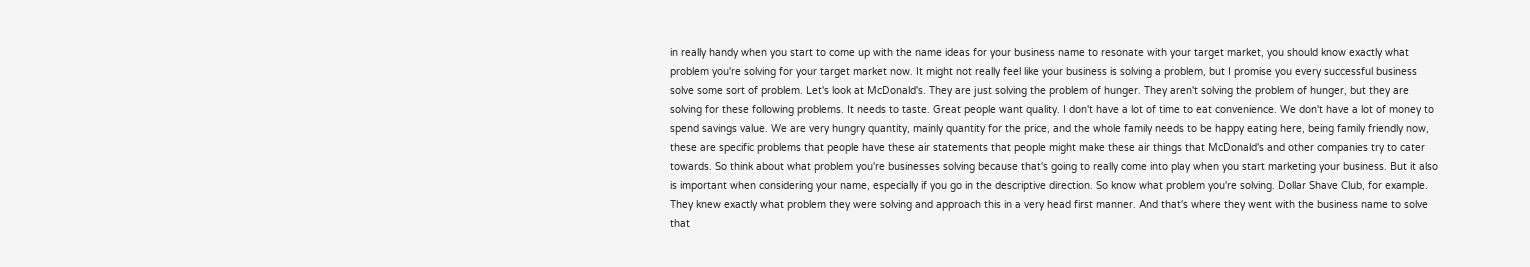in really handy when you start to come up with the name ideas for your business name to resonate with your target market, you should know exactly what problem you're solving for your target market now. It might not really feel like your business is solving a problem, but I promise you every successful business solve some sort of problem. Let's look at McDonald's. They are just solving the problem of hunger. They aren't solving the problem of hunger, but they are solving for these following problems. It needs to taste. Great people want quality. I don't have a lot of time to eat convenience. We don't have a lot of money to spend savings value. We are very hungry quantity, mainly quantity for the price, and the whole family needs to be happy eating here, being family friendly now, these are specific problems that people have these air statements that people might make these air things that McDonald's and other companies try to cater towards. So think about what problem you're businesses solving because that's going to really come into play when you start marketing your business. But it also is important when considering your name, especially if you go in the descriptive direction. So know what problem you're solving. Dollar Shave Club, for example. They knew exactly what problem they were solving and approach this in a very head first manner. And that's where they went with the business name to solve that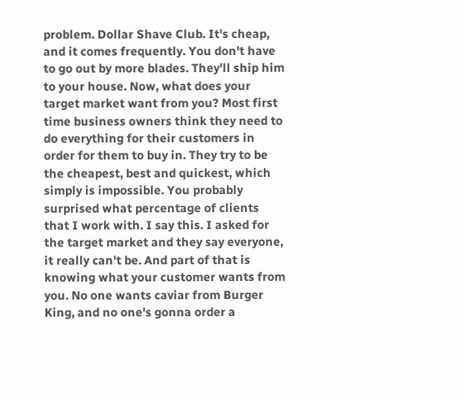problem. Dollar Shave Club. It's cheap, and it comes frequently. You don't have to go out by more blades. They'll ship him to your house. Now, what does your target market want from you? Most first time business owners think they need to do everything for their customers in order for them to buy in. They try to be the cheapest, best and quickest, which simply is impossible. You probably surprised what percentage of clients that I work with. I say this. I asked for the target market and they say everyone, it really can't be. And part of that is knowing what your customer wants from you. No one wants caviar from Burger King, and no one's gonna order a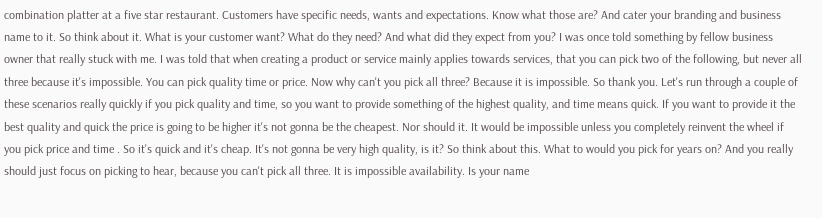combination platter at a five star restaurant. Customers have specific needs, wants and expectations. Know what those are? And cater your branding and business name to it. So think about it. What is your customer want? What do they need? And what did they expect from you? I was once told something by fellow business owner that really stuck with me. I was told that when creating a product or service mainly applies towards services, that you can pick two of the following, but never all three because it's impossible. You can pick quality time or price. Now why can't you pick all three? Because it is impossible. So thank you. Let's run through a couple of these scenarios really quickly if you pick quality and time, so you want to provide something of the highest quality, and time means quick. If you want to provide it the best quality and quick the price is going to be higher it's not gonna be the cheapest. Nor should it. It would be impossible unless you completely reinvent the wheel if you pick price and time . So it's quick and it's cheap. It's not gonna be very high quality, is it? So think about this. What to would you pick for years on? And you really should just focus on picking to hear, because you can't pick all three. It is impossible availability. Is your name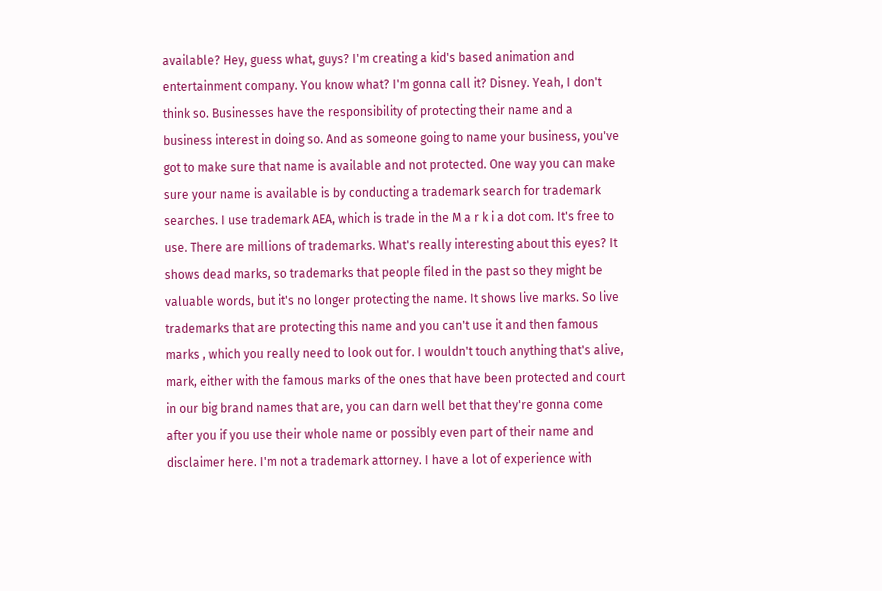available? Hey, guess what, guys? I'm creating a kid's based animation and entertainment company. You know what? I'm gonna call it? Disney. Yeah, I don't think so. Businesses have the responsibility of protecting their name and a business interest in doing so. And as someone going to name your business, you've got to make sure that name is available and not protected. One way you can make sure your name is available is by conducting a trademark search for trademark searches. I use trademark AEA, which is trade in the M a r k i a dot com. It's free to use. There are millions of trademarks. What's really interesting about this eyes? It shows dead marks, so trademarks that people filed in the past so they might be valuable words, but it's no longer protecting the name. It shows live marks. So live trademarks that are protecting this name and you can't use it and then famous marks , which you really need to look out for. I wouldn't touch anything that's alive, mark, either with the famous marks of the ones that have been protected and court in our big brand names that are, you can darn well bet that they're gonna come after you if you use their whole name or possibly even part of their name and disclaimer here. I'm not a trademark attorney. I have a lot of experience with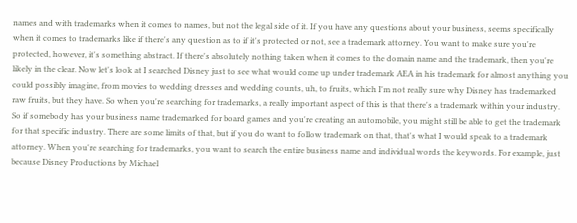names and with trademarks when it comes to names, but not the legal side of it. If you have any questions about your business, seems specifically when it comes to trademarks like if there's any question as to if it's protected or not, see a trademark attorney. You want to make sure you're protected, however, it's something abstract. If there's absolutely nothing taken when it comes to the domain name and the trademark, then you're likely in the clear. Now let's look at I searched Disney just to see what would come up under trademark AEA in his trademark for almost anything you could possibly imagine, from movies to wedding dresses and wedding counts, uh, to fruits, which I'm not really sure why Disney has trademarked raw fruits, but they have. So when you're searching for trademarks, a really important aspect of this is that there's a trademark within your industry. So if somebody has your business name trademarked for board games and you're creating an automobile, you might still be able to get the trademark for that specific industry. There are some limits of that, but if you do want to follow trademark on that, that's what I would speak to a trademark attorney. When you're searching for trademarks, you want to search the entire business name and individual words the keywords. For example, just because Disney Productions by Michael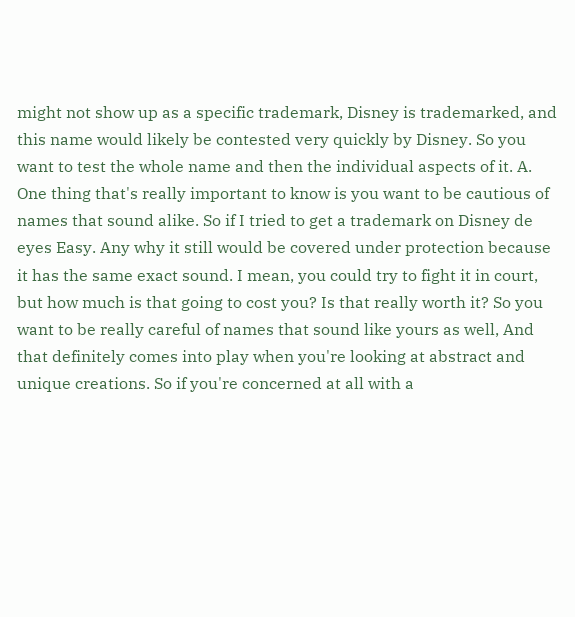might not show up as a specific trademark, Disney is trademarked, and this name would likely be contested very quickly by Disney. So you want to test the whole name and then the individual aspects of it. A. One thing that's really important to know is you want to be cautious of names that sound alike. So if I tried to get a trademark on Disney de eyes Easy. Any why it still would be covered under protection because it has the same exact sound. I mean, you could try to fight it in court, but how much is that going to cost you? Is that really worth it? So you want to be really careful of names that sound like yours as well, And that definitely comes into play when you're looking at abstract and unique creations. So if you're concerned at all with a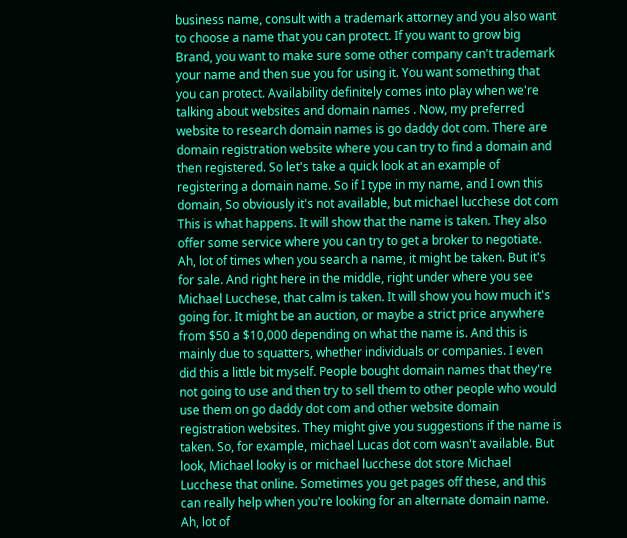business name, consult with a trademark attorney and you also want to choose a name that you can protect. If you want to grow big Brand, you want to make sure some other company can't trademark your name and then sue you for using it. You want something that you can protect. Availability definitely comes into play when we're talking about websites and domain names . Now, my preferred website to research domain names is go daddy dot com. There are domain registration website where you can try to find a domain and then registered. So let's take a quick look at an example of registering a domain name. So if I type in my name, and I own this domain, So obviously it's not available, but michael lucchese dot com This is what happens. It will show that the name is taken. They also offer some service where you can try to get a broker to negotiate. Ah, lot of times when you search a name, it might be taken. But it's for sale. And right here in the middle, right under where you see Michael Lucchese, that calm is taken. It will show you how much it's going for. It might be an auction, or maybe a strict price anywhere from $50 a $10,000 depending on what the name is. And this is mainly due to squatters, whether individuals or companies. I even did this a little bit myself. People bought domain names that they're not going to use and then try to sell them to other people who would use them on go daddy dot com and other website domain registration websites. They might give you suggestions if the name is taken. So, for example, michael Lucas dot com wasn't available. But look, Michael looky is or michael lucchese dot store Michael Lucchese that online. Sometimes you get pages off these, and this can really help when you're looking for an alternate domain name. Ah, lot of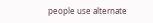people use alternate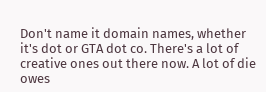Don't name it domain names, whether it's dot or GTA dot co. There's a lot of creative ones out there now. A lot of die owes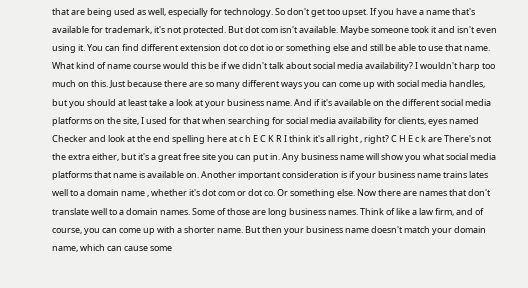that are being used as well, especially for technology. So don't get too upset. If you have a name that's available for trademark, it's not protected. But dot com isn't available. Maybe someone took it and isn't even using it. You can find different extension dot co dot io or something else and still be able to use that name. What kind of name course would this be if we didn't talk about social media availability? I wouldn't harp too much on this. Just because there are so many different ways you can come up with social media handles, but you should at least take a look at your business name. And if it's available on the different social media platforms on the site, I used for that when searching for social media availability for clients, eyes named Checker and look at the end spelling here at c h E C K R I think it's all right , right? C H E c k are There's not the extra either, but it's a great free site you can put in. Any business name will show you what social media platforms that name is available on. Another important consideration is if your business name trains lates well to a domain name , whether it's dot com or dot co. Or something else. Now there are names that don't translate well to a domain names. Some of those are long business names. Think of like a law firm, and of course, you can come up with a shorter name. But then your business name doesn't match your domain name, which can cause some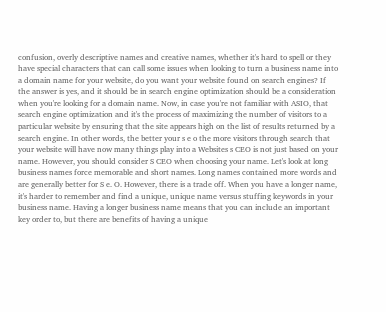confusion, overly descriptive names and creative names, whether it's hard to spell or they have special characters that can call some issues when looking to turn a business name into a domain name for your website, do you want your website found on search engines? If the answer is yes, and it should be in search engine optimization should be a consideration when you're looking for a domain name. Now, in case you're not familiar with ASIO, that search engine optimization and it's the process of maximizing the number of visitors to a particular website by ensuring that the site appears high on the list of results returned by a search engine. In other words, the better your s e o the more visitors through search that your website will have now many things play into a Websites s CEO is not just based on your name. However, you should consider S CEO when choosing your name. Let's look at long business names force memorable and short names. Long names contained more words and are generally better for S e. O. However, there is a trade off. When you have a longer name, it's harder to remember and find a unique, unique name versus stuffing keywords in your business name. Having a longer business name means that you can include an important key order to, but there are benefits of having a unique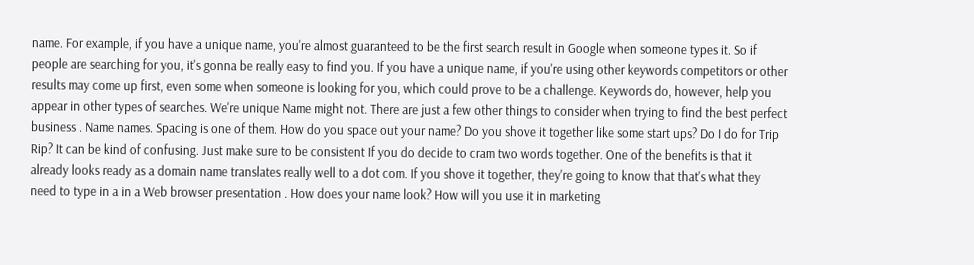name. For example, if you have a unique name, you're almost guaranteed to be the first search result in Google when someone types it. So if people are searching for you, it's gonna be really easy to find you. If you have a unique name, if you're using other keywords competitors or other results may come up first, even some when someone is looking for you, which could prove to be a challenge. Keywords do, however, help you appear in other types of searches. We're unique Name might not. There are just a few other things to consider when trying to find the best perfect business . Name names. Spacing is one of them. How do you space out your name? Do you shove it together like some start ups? Do I do for Trip Rip? It can be kind of confusing. Just make sure to be consistent If you do decide to cram two words together. One of the benefits is that it already looks ready as a domain name translates really well to a dot com. If you shove it together, they're going to know that that's what they need to type in a in a Web browser presentation . How does your name look? How will you use it in marketing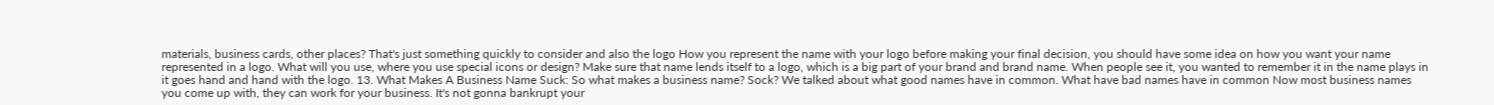materials, business cards, other places? That's just something quickly to consider and also the logo How you represent the name with your logo before making your final decision, you should have some idea on how you want your name represented in a logo. What will you use, where you use special icons or design? Make sure that name lends itself to a logo, which is a big part of your brand and brand name. When people see it, you wanted to remember it in the name plays in it goes hand and hand with the logo. 13. What Makes A Business Name Suck: So what makes a business name? Sock? We talked about what good names have in common. What have bad names have in common Now most business names you come up with, they can work for your business. It's not gonna bankrupt your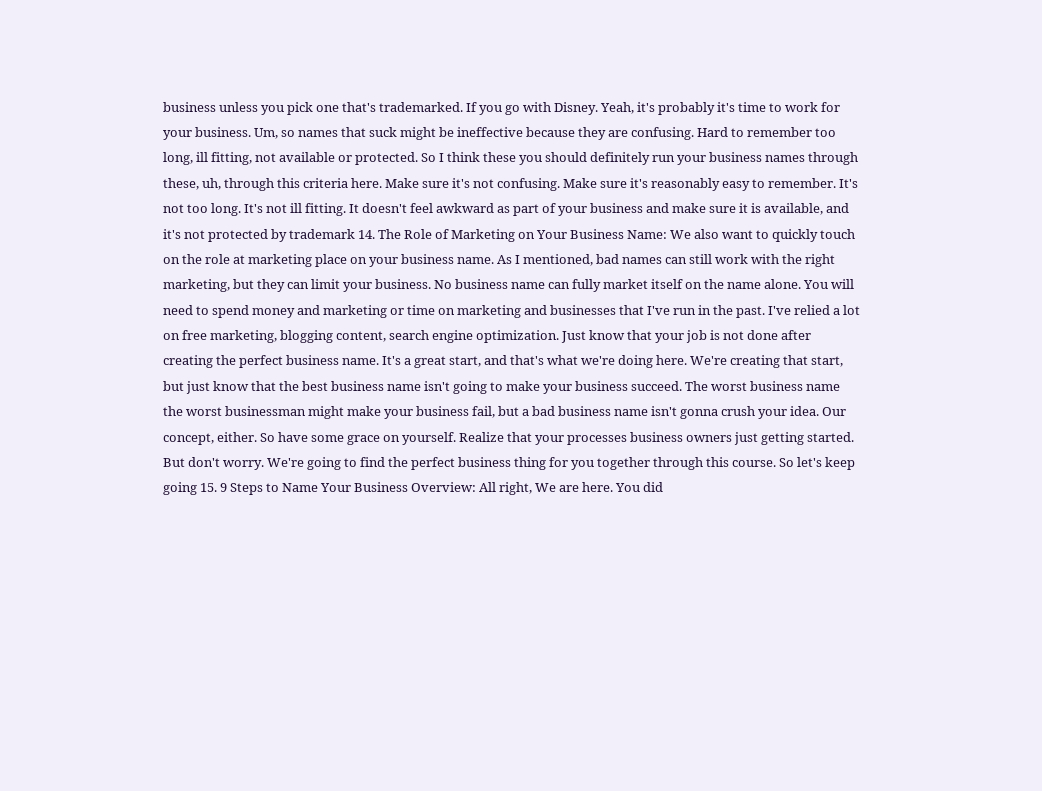business unless you pick one that's trademarked. If you go with Disney. Yeah, it's probably it's time to work for your business. Um, so names that suck might be ineffective because they are confusing. Hard to remember too long, ill fitting, not available or protected. So I think these you should definitely run your business names through these, uh, through this criteria here. Make sure it's not confusing. Make sure it's reasonably easy to remember. It's not too long. It's not ill fitting. It doesn't feel awkward as part of your business and make sure it is available, and it's not protected by trademark 14. The Role of Marketing on Your Business Name: We also want to quickly touch on the role at marketing place on your business name. As I mentioned, bad names can still work with the right marketing, but they can limit your business. No business name can fully market itself on the name alone. You will need to spend money and marketing or time on marketing and businesses that I've run in the past. I've relied a lot on free marketing, blogging content, search engine optimization. Just know that your job is not done after creating the perfect business name. It's a great start, and that's what we're doing here. We're creating that start, but just know that the best business name isn't going to make your business succeed. The worst business name the worst businessman might make your business fail, but a bad business name isn't gonna crush your idea. Our concept, either. So have some grace on yourself. Realize that your processes business owners just getting started. But don't worry. We're going to find the perfect business thing for you together through this course. So let's keep going 15. 9 Steps to Name Your Business Overview: All right, We are here. You did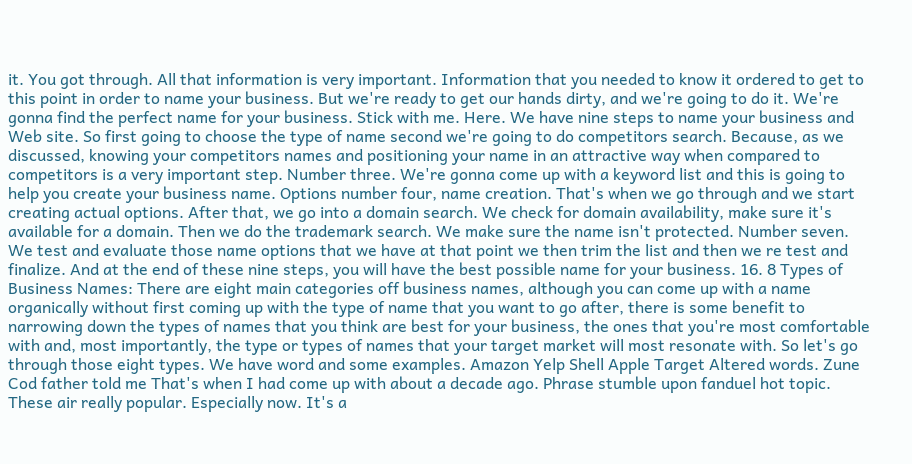it. You got through. All that information is very important. Information that you needed to know it ordered to get to this point in order to name your business. But we're ready to get our hands dirty, and we're going to do it. We're gonna find the perfect name for your business. Stick with me. Here. We have nine steps to name your business and Web site. So first going to choose the type of name second we're going to do competitors search. Because, as we discussed, knowing your competitors names and positioning your name in an attractive way when compared to competitors is a very important step. Number three. We're gonna come up with a keyword list and this is going to help you create your business name. Options number four, name creation. That's when we go through and we start creating actual options. After that, we go into a domain search. We check for domain availability, make sure it's available for a domain. Then we do the trademark search. We make sure the name isn't protected. Number seven. We test and evaluate those name options that we have at that point we then trim the list and then we re test and finalize. And at the end of these nine steps, you will have the best possible name for your business. 16. 8 Types of Business Names: There are eight main categories off business names, although you can come up with a name organically without first coming up with the type of name that you want to go after, there is some benefit to narrowing down the types of names that you think are best for your business, the ones that you're most comfortable with and, most importantly, the type or types of names that your target market will most resonate with. So let's go through those eight types. We have word and some examples. Amazon Yelp Shell Apple Target Altered words. Zune Cod father told me That's when I had come up with about a decade ago. Phrase stumble upon fanduel hot topic. These air really popular. Especially now. It's a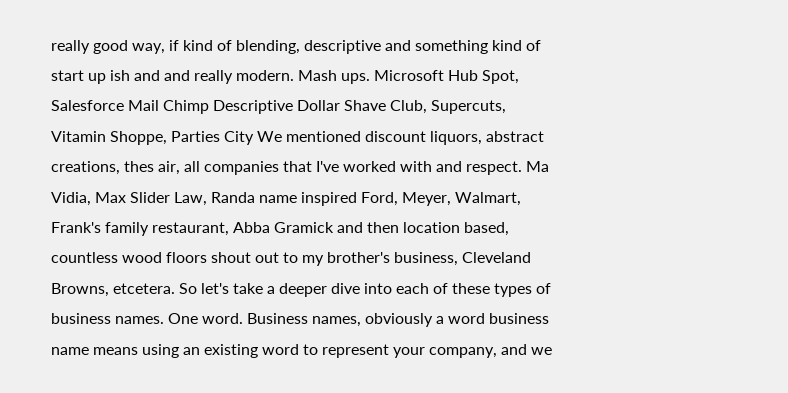really good way, if kind of blending, descriptive and something kind of start up ish and and really modern. Mash ups. Microsoft Hub Spot, Salesforce Mail Chimp Descriptive Dollar Shave Club, Supercuts, Vitamin Shoppe, Parties City We mentioned discount liquors, abstract creations, thes air, all companies that I've worked with and respect. Ma Vidia, Max Slider Law, Randa name inspired Ford, Meyer, Walmart, Frank's family restaurant, Abba Gramick and then location based, countless wood floors shout out to my brother's business, Cleveland Browns, etcetera. So let's take a deeper dive into each of these types of business names. One word. Business names, obviously a word business name means using an existing word to represent your company, and we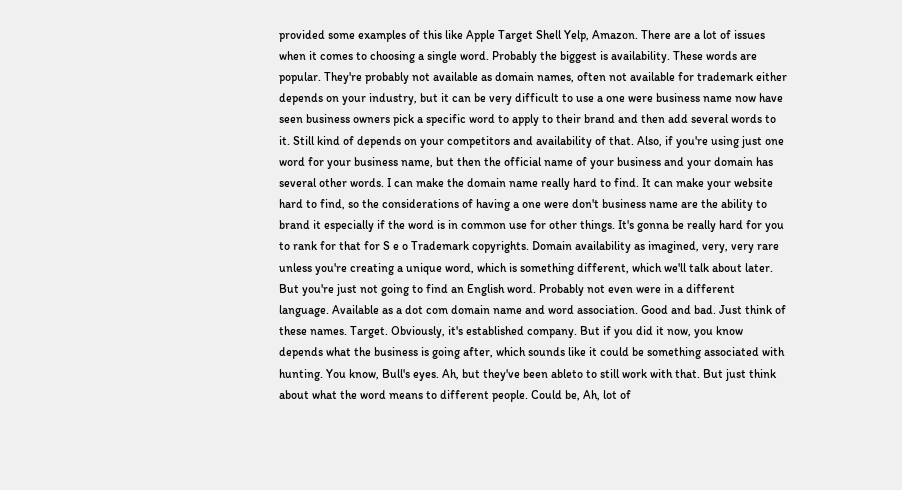provided some examples of this like Apple Target Shell Yelp, Amazon. There are a lot of issues when it comes to choosing a single word. Probably the biggest is availability. These words are popular. They're probably not available as domain names, often not available for trademark either depends on your industry, but it can be very difficult to use a one were business name now have seen business owners pick a specific word to apply to their brand and then add several words to it. Still kind of depends on your competitors and availability of that. Also, if you're using just one word for your business name, but then the official name of your business and your domain has several other words. I can make the domain name really hard to find. It can make your website hard to find, so the considerations of having a one were don't business name are the ability to brand it especially if the word is in common use for other things. It's gonna be really hard for you to rank for that for S e o Trademark copyrights. Domain availability as imagined, very, very rare unless you're creating a unique word, which is something different, which we'll talk about later. But you're just not going to find an English word. Probably not even were in a different language. Available as a dot com domain name and word association. Good and bad. Just think of these names. Target. Obviously, it's established company. But if you did it now, you know depends what the business is going after, which sounds like it could be something associated with hunting. You know, Bull's eyes. Ah, but they've been ableto to still work with that. But just think about what the word means to different people. Could be, Ah, lot of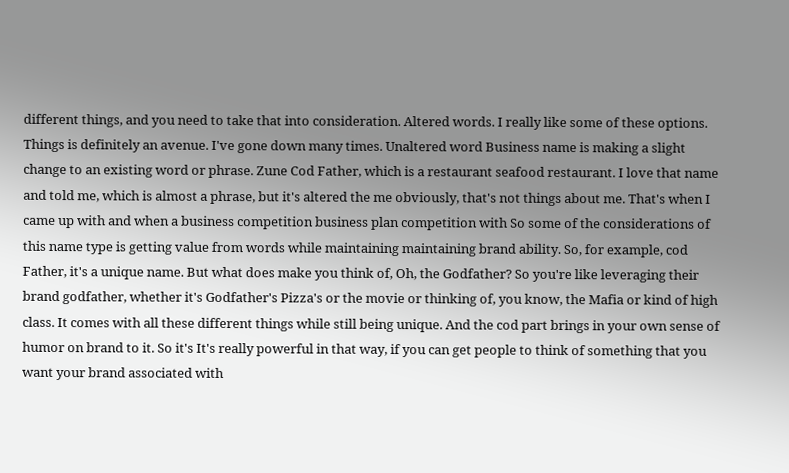different things, and you need to take that into consideration. Altered words. I really like some of these options. Things is definitely an avenue. I've gone down many times. Unaltered word Business name is making a slight change to an existing word or phrase. Zune Cod Father, which is a restaurant seafood restaurant. I love that name and told me, which is almost a phrase, but it's altered the me obviously, that's not things about me. That's when I came up with and when a business competition business plan competition with So some of the considerations of this name type is getting value from words while maintaining maintaining brand ability. So, for example, cod Father, it's a unique name. But what does make you think of, Oh, the Godfather? So you're like leveraging their brand godfather, whether it's Godfather's Pizza's or the movie or thinking of, you know, the Mafia or kind of high class. It comes with all these different things while still being unique. And the cod part brings in your own sense of humor on brand to it. So it's It's really powerful in that way, if you can get people to think of something that you want your brand associated with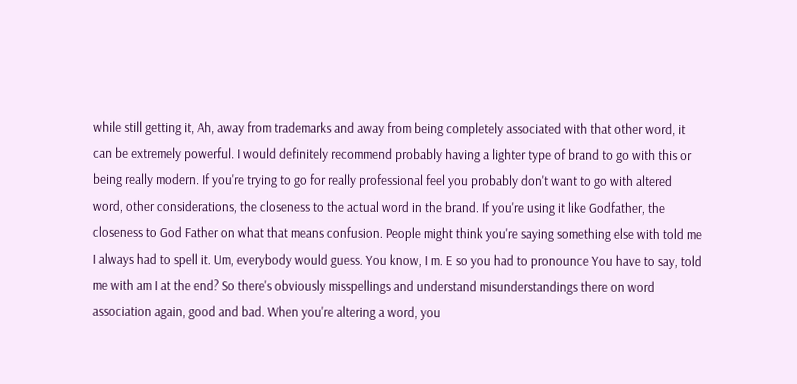while still getting it, Ah, away from trademarks and away from being completely associated with that other word, it can be extremely powerful. I would definitely recommend probably having a lighter type of brand to go with this or being really modern. If you're trying to go for really professional feel you probably don't want to go with altered word, other considerations, the closeness to the actual word in the brand. If you're using it like Godfather, the closeness to God Father on what that means confusion. People might think you're saying something else with told me I always had to spell it. Um, everybody would guess. You know, I m. E so you had to pronounce You have to say, told me with am I at the end? So there's obviously misspellings and understand misunderstandings there on word association again, good and bad. When you're altering a word, you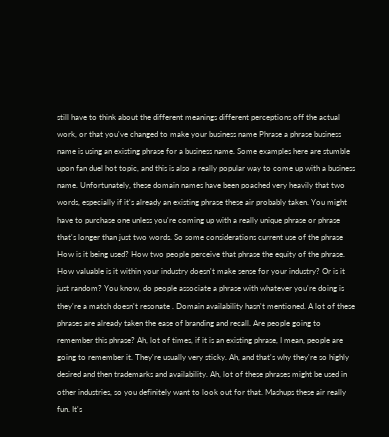still have to think about the different meanings different perceptions off the actual work, or that you've changed to make your business name Phrase a phrase business name is using an existing phrase for a business name. Some examples here are stumble upon fan duel hot topic, and this is also a really popular way to come up with a business name. Unfortunately, these domain names have been poached very heavily that two words, especially if it's already an existing phrase these air probably taken. You might have to purchase one unless you're coming up with a really unique phrase or phrase that's longer than just two words. So some considerations current use of the phrase How is it being used? How two people perceive that phrase the equity of the phrase. How valuable is it within your industry doesn't make sense for your industry? Or is it just random? You know, do people associate a phrase with whatever you're doing is they're a match doesn't resonate . Domain availability hasn't mentioned. A lot of these phrases are already taken the ease of branding and recall. Are people going to remember this phrase? Ah, lot of times, if it is an existing phrase, I mean, people are going to remember it. They're usually very sticky. Ah, and that's why they're so highly desired and then trademarks and availability. Ah, lot of these phrases might be used in other industries, so you definitely want to look out for that. Mashups these air really fun. It's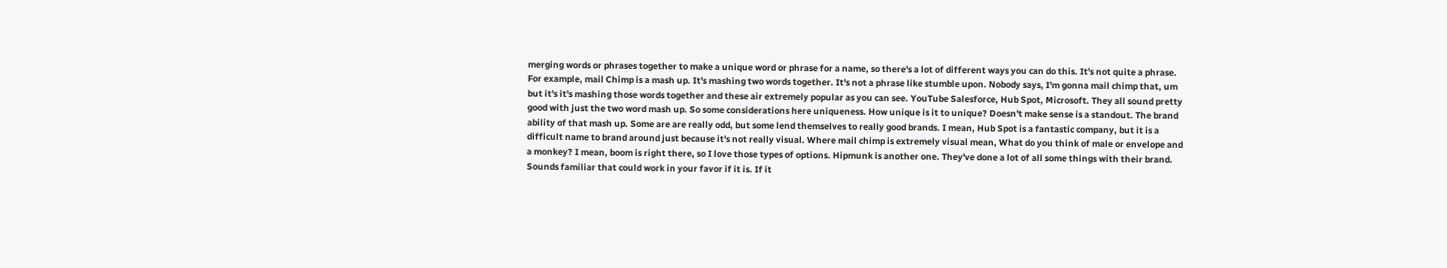merging words or phrases together to make a unique word or phrase for a name, so there's a lot of different ways you can do this. It's not quite a phrase. For example, mail Chimp is a mash up. It's mashing two words together. It's not a phrase like stumble upon. Nobody says, I'm gonna mail chimp that, um but it's it's mashing those words together and these air extremely popular as you can see. YouTube Salesforce, Hub Spot, Microsoft. They all sound pretty good with just the two word mash up. So some considerations here uniqueness. How unique is it to unique? Doesn't make sense is a standout. The brand ability of that mash up. Some are are really odd, but some lend themselves to really good brands. I mean, Hub Spot is a fantastic company, but it is a difficult name to brand around just because it's not really visual. Where mail chimp is extremely visual mean, What do you think of male or envelope and a monkey? I mean, boom is right there, so I love those types of options. Hipmunk is another one. They've done a lot of all some things with their brand. Sounds familiar that could work in your favor if it is. If it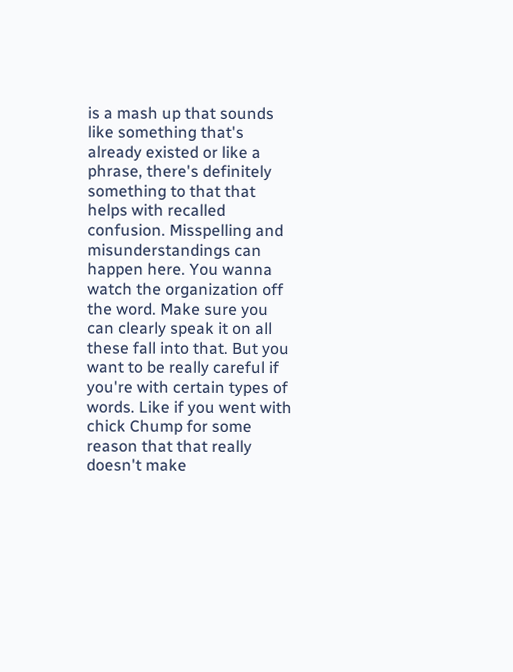is a mash up that sounds like something that's already existed or like a phrase, there's definitely something to that that helps with recalled confusion. Misspelling and misunderstandings can happen here. You wanna watch the organization off the word. Make sure you can clearly speak it on all these fall into that. But you want to be really careful if you're with certain types of words. Like if you went with chick Chump for some reason that that really doesn't make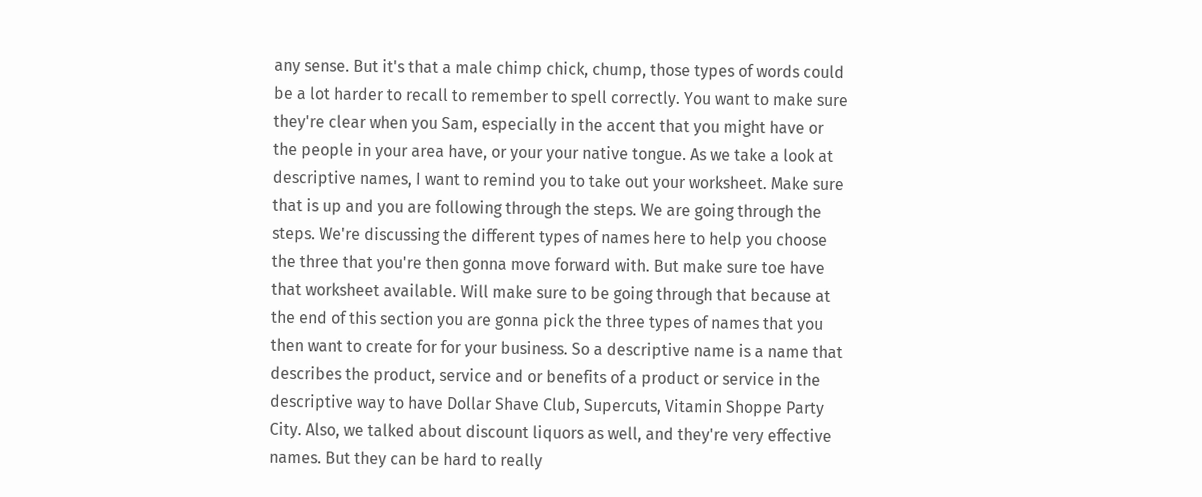any sense. But it's that a male chimp chick, chump, those types of words could be a lot harder to recall to remember to spell correctly. You want to make sure they're clear when you Sam, especially in the accent that you might have or the people in your area have, or your your native tongue. As we take a look at descriptive names, I want to remind you to take out your worksheet. Make sure that is up and you are following through the steps. We are going through the steps. We're discussing the different types of names here to help you choose the three that you're then gonna move forward with. But make sure toe have that worksheet available. Will make sure to be going through that because at the end of this section you are gonna pick the three types of names that you then want to create for for your business. So a descriptive name is a name that describes the product, service and or benefits of a product or service in the descriptive way to have Dollar Shave Club, Supercuts, Vitamin Shoppe Party City. Also, we talked about discount liquors as well, and they're very effective names. But they can be hard to really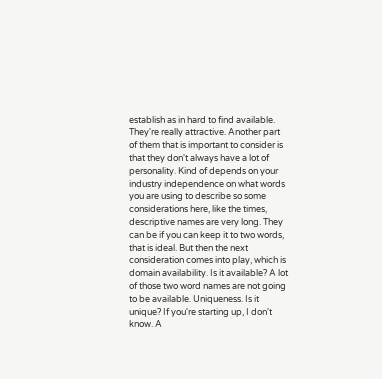establish as in hard to find available. They're really attractive. Another part of them that is important to consider is that they don't always have a lot of personality. Kind of depends on your industry independence on what words you are using to describe so some considerations here, like the times, descriptive names are very long. They can be if you can keep it to two words, that is ideal. But then the next consideration comes into play, which is domain availability. Is it available? A lot of those two word names are not going to be available. Uniqueness. Is it unique? If you're starting up, I don't know. A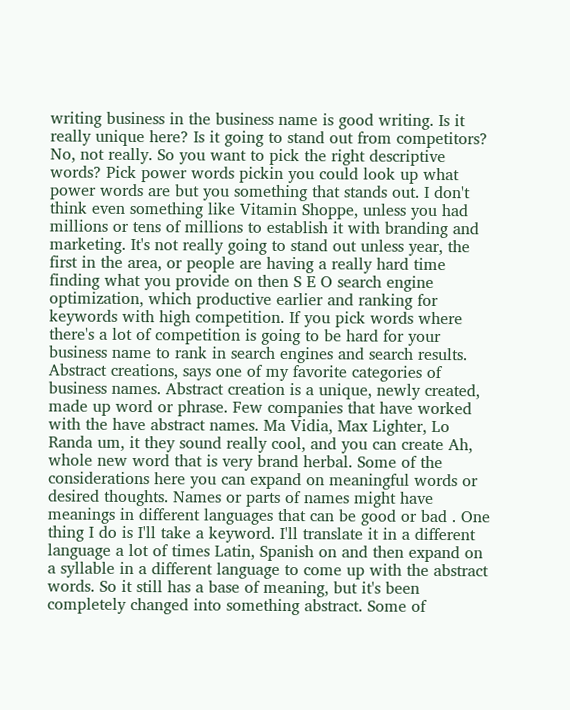writing business in the business name is good writing. Is it really unique here? Is it going to stand out from competitors? No, not really. So you want to pick the right descriptive words? Pick power words pickin you could look up what power words are but you something that stands out. I don't think even something like Vitamin Shoppe, unless you had millions or tens of millions to establish it with branding and marketing. It's not really going to stand out unless year, the first in the area, or people are having a really hard time finding what you provide on then S E O search engine optimization, which productive earlier and ranking for keywords with high competition. If you pick words where there's a lot of competition is going to be hard for your business name to rank in search engines and search results. Abstract creations, says one of my favorite categories of business names. Abstract creation is a unique, newly created, made up word or phrase. Few companies that have worked with the have abstract names. Ma Vidia, Max Lighter, Lo Randa um, it they sound really cool, and you can create Ah, whole new word that is very brand herbal. Some of the considerations here you can expand on meaningful words or desired thoughts. Names or parts of names might have meanings in different languages that can be good or bad . One thing I do is I'll take a keyword. I'll translate it in a different language a lot of times Latin, Spanish on and then expand on a syllable in a different language to come up with the abstract words. So it still has a base of meaning, but it's been completely changed into something abstract. Some of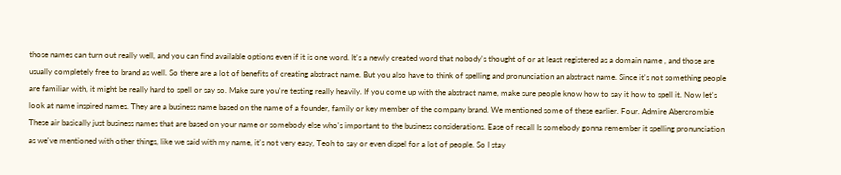those names can turn out really well, and you can find available options even if it is one word. It's a newly created word that nobody's thought of or at least registered as a domain name , and those are usually completely free to brand as well. So there are a lot of benefits of creating abstract name. But you also have to think of spelling and pronunciation an abstract name. Since it's not something people are familiar with, it might be really hard to spell or say so. Make sure you're testing really heavily. If you come up with the abstract name, make sure people know how to say it how to spell it. Now let's look at name inspired names. They are a business name based on the name of a founder, family or key member of the company brand. We mentioned some of these earlier. Four. Admire Abercrombie These air basically just business names that are based on your name or somebody else who's important to the business considerations. Ease of recall Is somebody gonna remember it spelling pronunciation as we've mentioned with other things, like we said with my name, it's not very easy, Teoh to say or even dispel for a lot of people. So I stay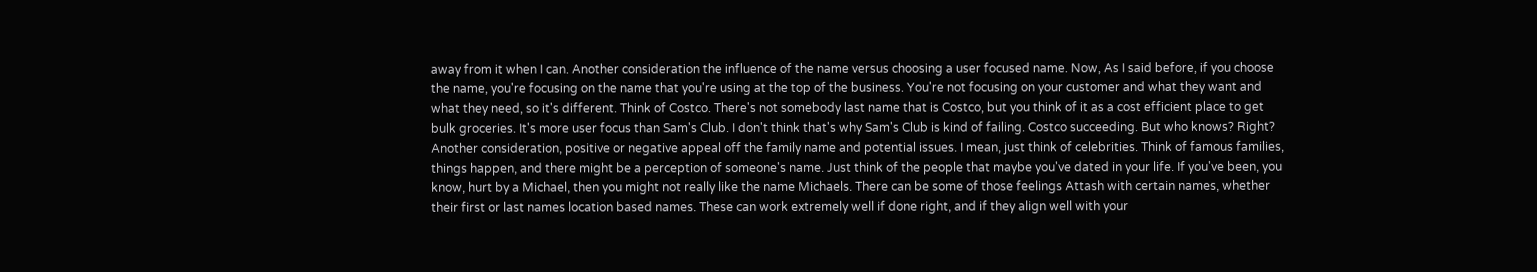away from it when I can. Another consideration the influence of the name versus choosing a user focused name. Now, As I said before, if you choose the name, you're focusing on the name that you're using at the top of the business. You're not focusing on your customer and what they want and what they need, so it's different. Think of Costco. There's not somebody last name that is Costco, but you think of it as a cost efficient place to get bulk groceries. It's more user focus than Sam's Club. I don't think that's why Sam's Club is kind of failing. Costco succeeding. But who knows? Right? Another consideration, positive or negative appeal off the family name and potential issues. I mean, just think of celebrities. Think of famous families, things happen, and there might be a perception of someone's name. Just think of the people that maybe you've dated in your life. If you've been, you know, hurt by a Michael, then you might not really like the name Michaels. There can be some of those feelings Attash with certain names, whether their first or last names location based names. These can work extremely well if done right, and if they align well with your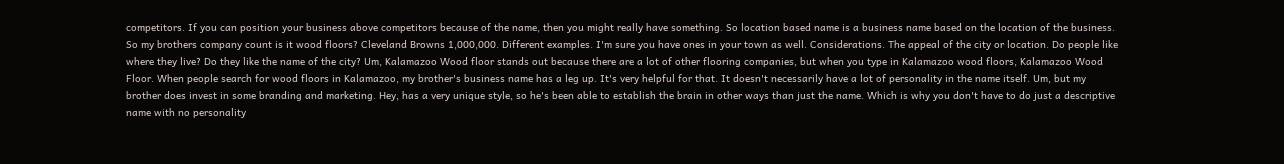competitors. If you can position your business above competitors because of the name, then you might really have something. So location based name is a business name based on the location of the business. So my brothers company count is it wood floors? Cleveland Browns 1,000,000. Different examples. I'm sure you have ones in your town as well. Considerations. The appeal of the city or location. Do people like where they live? Do they like the name of the city? Um, Kalamazoo Wood floor stands out because there are a lot of other flooring companies, but when you type in Kalamazoo wood floors, Kalamazoo Wood Floor. When people search for wood floors in Kalamazoo, my brother's business name has a leg up. It's very helpful for that. It doesn't necessarily have a lot of personality in the name itself. Um, but my brother does invest in some branding and marketing. Hey, has a very unique style, so he's been able to establish the brain in other ways than just the name. Which is why you don't have to do just a descriptive name with no personality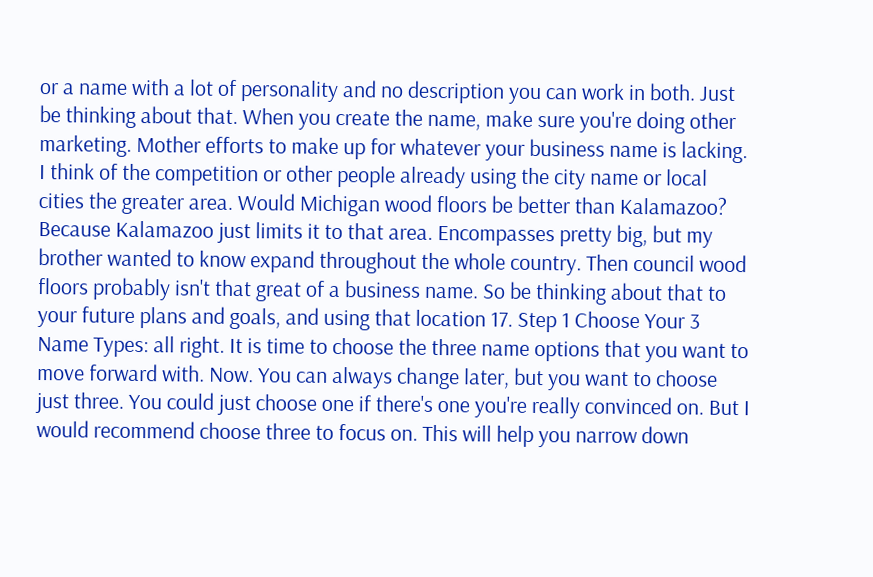or a name with a lot of personality and no description you can work in both. Just be thinking about that. When you create the name, make sure you're doing other marketing. Mother efforts to make up for whatever your business name is lacking. I think of the competition or other people already using the city name or local cities the greater area. Would Michigan wood floors be better than Kalamazoo? Because Kalamazoo just limits it to that area. Encompasses pretty big, but my brother wanted to know expand throughout the whole country. Then council wood floors probably isn't that great of a business name. So be thinking about that to your future plans and goals, and using that location 17. Step 1 Choose Your 3 Name Types: all right. It is time to choose the three name options that you want to move forward with. Now. You can always change later, but you want to choose just three. You could just choose one if there's one you're really convinced on. But I would recommend choose three to focus on. This will help you narrow down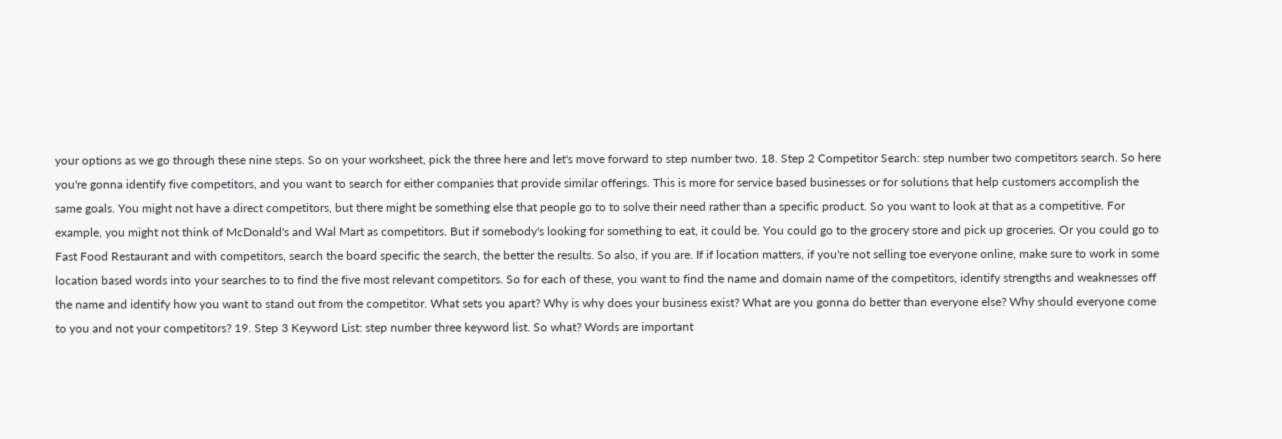your options as we go through these nine steps. So on your worksheet, pick the three here and let's move forward to step number two. 18. Step 2 Competitor Search: step number two competitors search. So here you're gonna identify five competitors, and you want to search for either companies that provide similar offerings. This is more for service based businesses or for solutions that help customers accomplish the same goals. You might not have a direct competitors, but there might be something else that people go to to solve their need rather than a specific product. So you want to look at that as a competitive. For example, you might not think of McDonald's and Wal Mart as competitors. But if somebody's looking for something to eat, it could be. You could go to the grocery store and pick up groceries. Or you could go to Fast Food Restaurant and with competitors, search the board specific the search, the better the results. So also, if you are. If if location matters, if you're not selling toe everyone online, make sure to work in some location based words into your searches to to find the five most relevant competitors. So for each of these, you want to find the name and domain name of the competitors, identify strengths and weaknesses off the name and identify how you want to stand out from the competitor. What sets you apart? Why is why does your business exist? What are you gonna do better than everyone else? Why should everyone come to you and not your competitors? 19. Step 3 Keyword List: step number three keyword list. So what? Words are important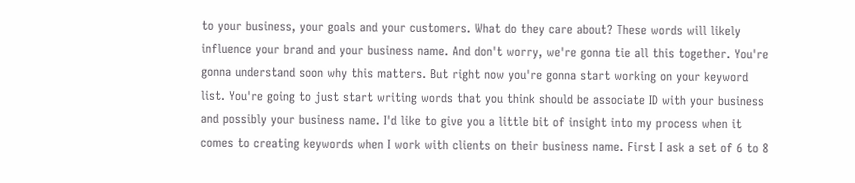to your business, your goals and your customers. What do they care about? These words will likely influence your brand and your business name. And don't worry, we're gonna tie all this together. You're gonna understand soon why this matters. But right now you're gonna start working on your keyword list. You're going to just start writing words that you think should be associate ID with your business and possibly your business name. I'd like to give you a little bit of insight into my process when it comes to creating keywords when I work with clients on their business name. First I ask a set of 6 to 8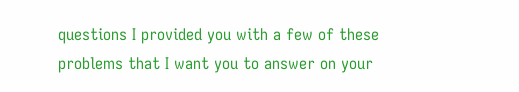questions I provided you with a few of these problems that I want you to answer on your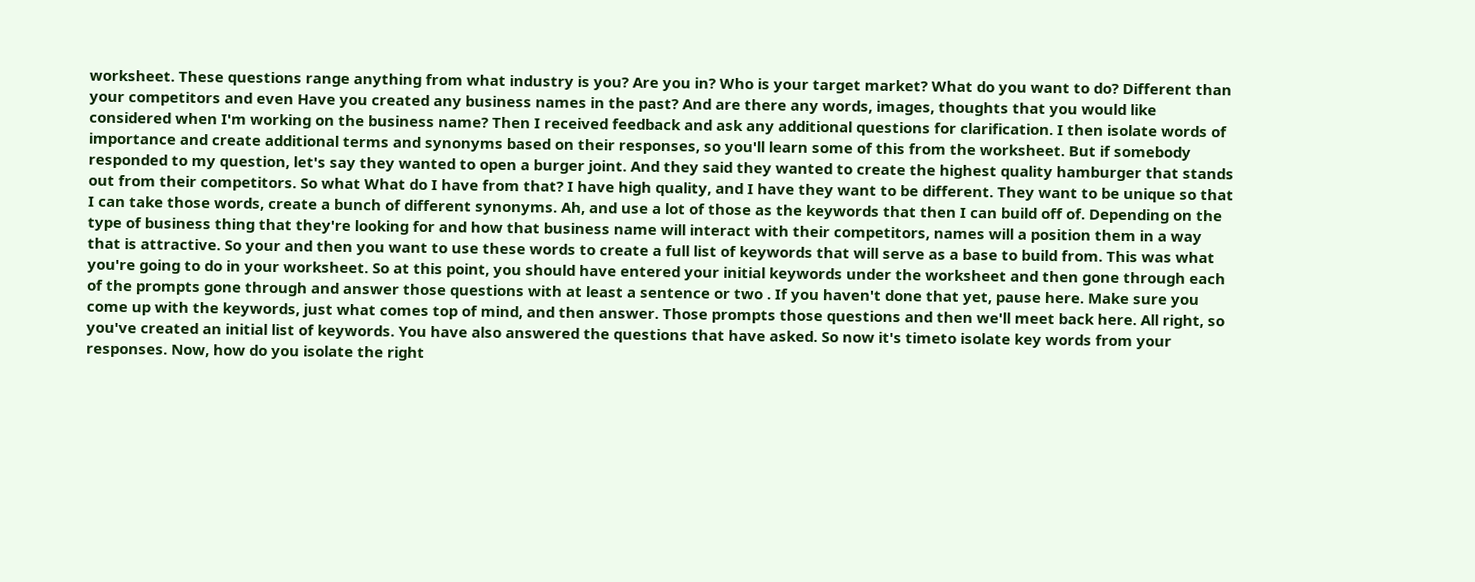worksheet. These questions range anything from what industry is you? Are you in? Who is your target market? What do you want to do? Different than your competitors and even Have you created any business names in the past? And are there any words, images, thoughts that you would like considered when I'm working on the business name? Then I received feedback and ask any additional questions for clarification. I then isolate words of importance and create additional terms and synonyms based on their responses, so you'll learn some of this from the worksheet. But if somebody responded to my question, let's say they wanted to open a burger joint. And they said they wanted to create the highest quality hamburger that stands out from their competitors. So what What do I have from that? I have high quality, and I have they want to be different. They want to be unique so that I can take those words, create a bunch of different synonyms. Ah, and use a lot of those as the keywords that then I can build off of. Depending on the type of business thing that they're looking for and how that business name will interact with their competitors, names will a position them in a way that is attractive. So your and then you want to use these words to create a full list of keywords that will serve as a base to build from. This was what you're going to do in your worksheet. So at this point, you should have entered your initial keywords under the worksheet and then gone through each of the prompts gone through and answer those questions with at least a sentence or two . If you haven't done that yet, pause here. Make sure you come up with the keywords, just what comes top of mind, and then answer. Those prompts those questions and then we'll meet back here. All right, so you've created an initial list of keywords. You have also answered the questions that have asked. So now it's timeto isolate key words from your responses. Now, how do you isolate the right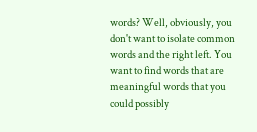words? Well, obviously, you don't want to isolate common words and the right left. You want to find words that are meaningful words that you could possibly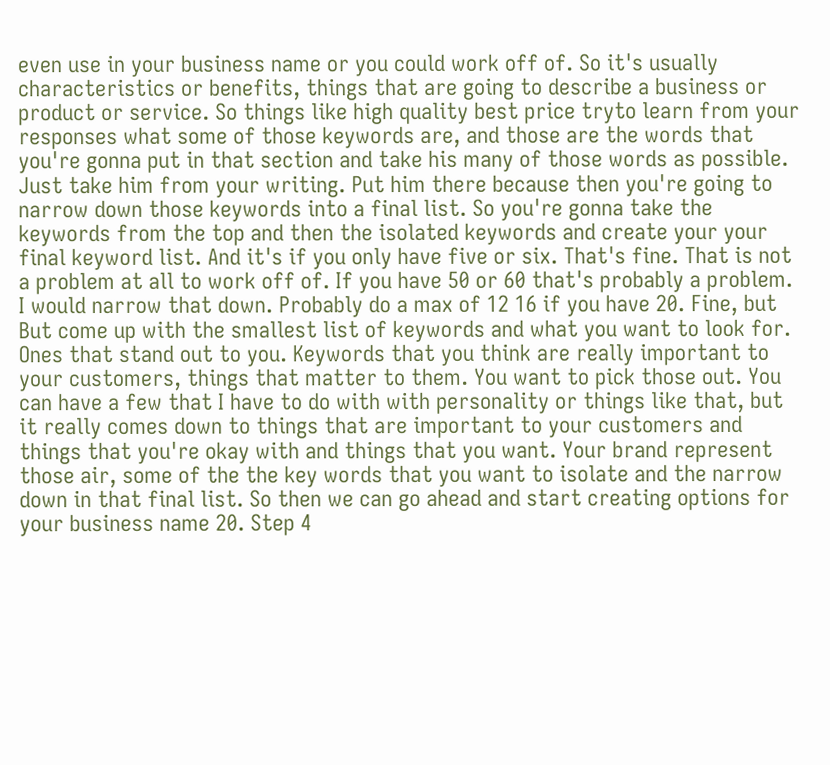even use in your business name or you could work off of. So it's usually characteristics or benefits, things that are going to describe a business or product or service. So things like high quality best price tryto learn from your responses what some of those keywords are, and those are the words that you're gonna put in that section and take his many of those words as possible. Just take him from your writing. Put him there because then you're going to narrow down those keywords into a final list. So you're gonna take the keywords from the top and then the isolated keywords and create your your final keyword list. And it's if you only have five or six. That's fine. That is not a problem at all to work off of. If you have 50 or 60 that's probably a problem. I would narrow that down. Probably do a max of 12 16 if you have 20. Fine, but But come up with the smallest list of keywords and what you want to look for. Ones that stand out to you. Keywords that you think are really important to your customers, things that matter to them. You want to pick those out. You can have a few that I have to do with with personality or things like that, but it really comes down to things that are important to your customers and things that you're okay with and things that you want. Your brand represent those air, some of the the key words that you want to isolate and the narrow down in that final list. So then we can go ahead and start creating options for your business name 20. Step 4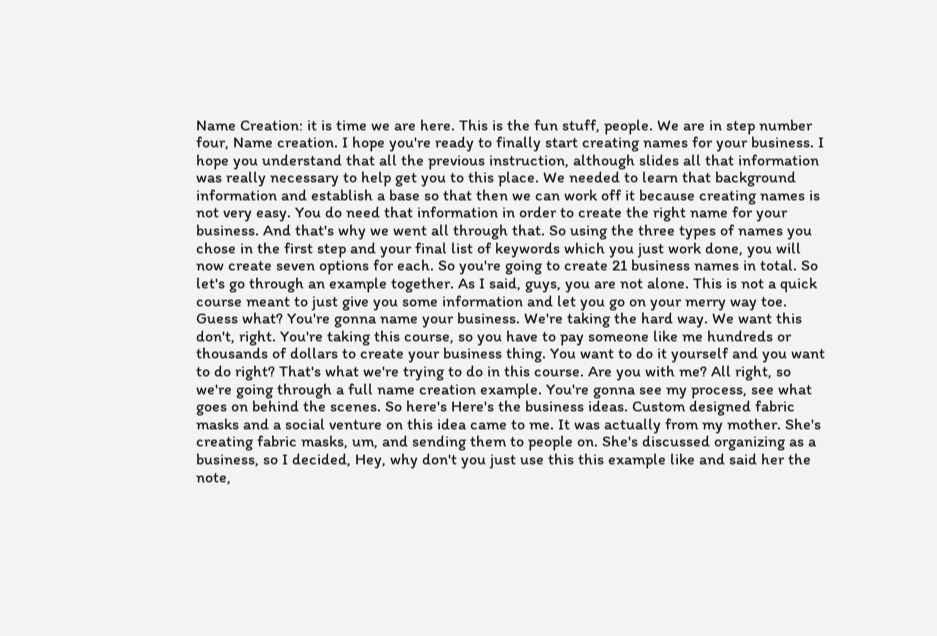Name Creation: it is time we are here. This is the fun stuff, people. We are in step number four, Name creation. I hope you're ready to finally start creating names for your business. I hope you understand that all the previous instruction, although slides all that information was really necessary to help get you to this place. We needed to learn that background information and establish a base so that then we can work off it because creating names is not very easy. You do need that information in order to create the right name for your business. And that's why we went all through that. So using the three types of names you chose in the first step and your final list of keywords which you just work done, you will now create seven options for each. So you're going to create 21 business names in total. So let's go through an example together. As I said, guys, you are not alone. This is not a quick course meant to just give you some information and let you go on your merry way toe. Guess what? You're gonna name your business. We're taking the hard way. We want this don't, right. You're taking this course, so you have to pay someone like me hundreds or thousands of dollars to create your business thing. You want to do it yourself and you want to do right? That's what we're trying to do in this course. Are you with me? All right, so we're going through a full name creation example. You're gonna see my process, see what goes on behind the scenes. So here's Here's the business ideas. Custom designed fabric masks and a social venture on this idea came to me. It was actually from my mother. She's creating fabric masks, um, and sending them to people on. She's discussed organizing as a business, so I decided, Hey, why don't you just use this this example like and said her the note,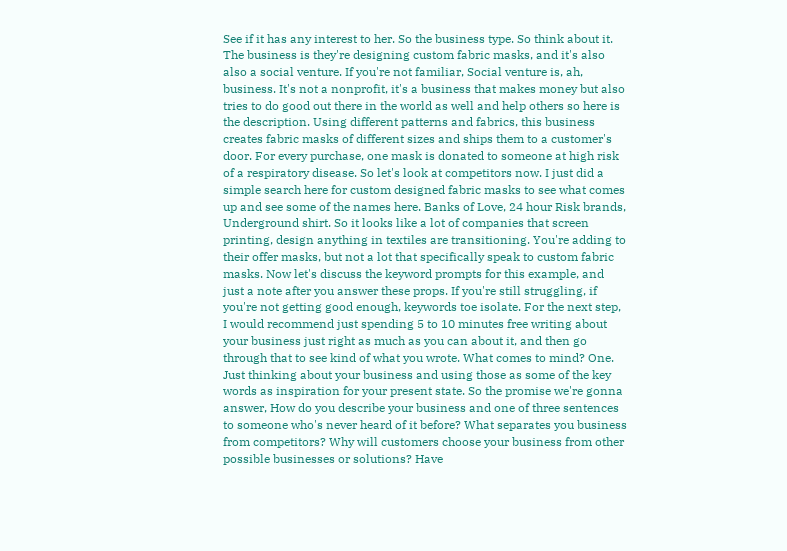See if it has any interest to her. So the business type. So think about it. The business is they're designing custom fabric masks, and it's also also a social venture. If you're not familiar, Social venture is, ah, business. It's not a nonprofit, it's a business that makes money but also tries to do good out there in the world as well and help others so here is the description. Using different patterns and fabrics, this business creates fabric masks of different sizes and ships them to a customer's door. For every purchase, one mask is donated to someone at high risk of a respiratory disease. So let's look at competitors now. I just did a simple search here for custom designed fabric masks to see what comes up and see some of the names here. Banks of Love, 24 hour Risk brands, Underground shirt. So it looks like a lot of companies that screen printing, design anything in textiles are transitioning. You're adding to their offer masks, but not a lot that specifically speak to custom fabric masks. Now let's discuss the keyword prompts for this example, and just a note after you answer these props. If you're still struggling, if you're not getting good enough, keywords toe isolate. For the next step, I would recommend just spending 5 to 10 minutes free writing about your business just right as much as you can about it, and then go through that to see kind of what you wrote. What comes to mind? One. Just thinking about your business and using those as some of the key words as inspiration for your present state. So the promise we're gonna answer, How do you describe your business and one of three sentences to someone who's never heard of it before? What separates you business from competitors? Why will customers choose your business from other possible businesses or solutions? Have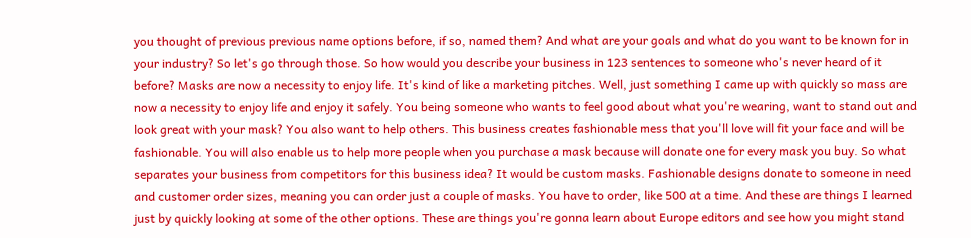you thought of previous previous name options before, if so, named them? And what are your goals and what do you want to be known for in your industry? So let's go through those. So how would you describe your business in 123 sentences to someone who's never heard of it before? Masks are now a necessity to enjoy life. It's kind of like a marketing pitches. Well, just something I came up with quickly so mass are now a necessity to enjoy life and enjoy it safely. You being someone who wants to feel good about what you're wearing, want to stand out and look great with your mask? You also want to help others. This business creates fashionable mess that you'll love will fit your face and will be fashionable. You will also enable us to help more people when you purchase a mask because will donate one for every mask you buy. So what separates your business from competitors for this business idea? It would be custom masks. Fashionable designs donate to someone in need and customer order sizes, meaning you can order just a couple of masks. You have to order, like 500 at a time. And these are things I learned just by quickly looking at some of the other options. These are things you're gonna learn about Europe editors and see how you might stand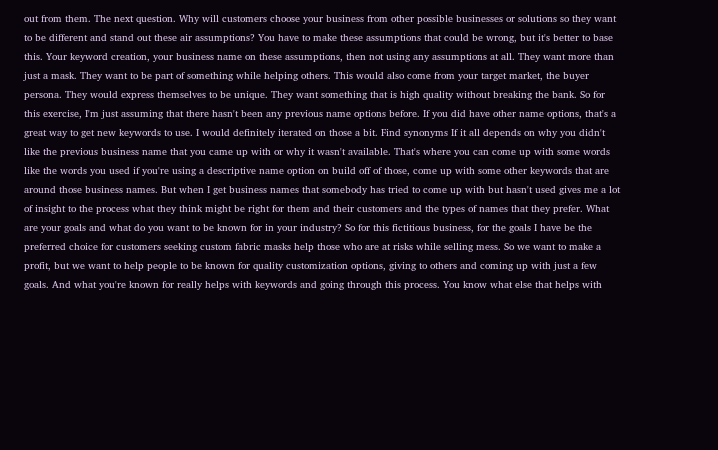out from them. The next question. Why will customers choose your business from other possible businesses or solutions so they want to be different and stand out these air assumptions? You have to make these assumptions that could be wrong, but it's better to base this. Your keyword creation, your business name on these assumptions, then not using any assumptions at all. They want more than just a mask. They want to be part of something while helping others. This would also come from your target market, the buyer persona. They would express themselves to be unique. They want something that is high quality without breaking the bank. So for this exercise, I'm just assuming that there hasn't been any previous name options before. If you did have other name options, that's a great way to get new keywords to use. I would definitely iterated on those a bit. Find synonyms If it all depends on why you didn't like the previous business name that you came up with or why it wasn't available. That's where you can come up with some words like the words you used if you're using a descriptive name option on build off of those, come up with some other keywords that are around those business names. But when I get business names that somebody has tried to come up with but hasn't used gives me a lot of insight to the process what they think might be right for them and their customers and the types of names that they prefer. What are your goals and what do you want to be known for in your industry? So for this fictitious business, for the goals I have be the preferred choice for customers seeking custom fabric masks help those who are at risks while selling mess. So we want to make a profit, but we want to help people to be known for quality customization options, giving to others and coming up with just a few goals. And what you're known for really helps with keywords and going through this process. You know what else that helps with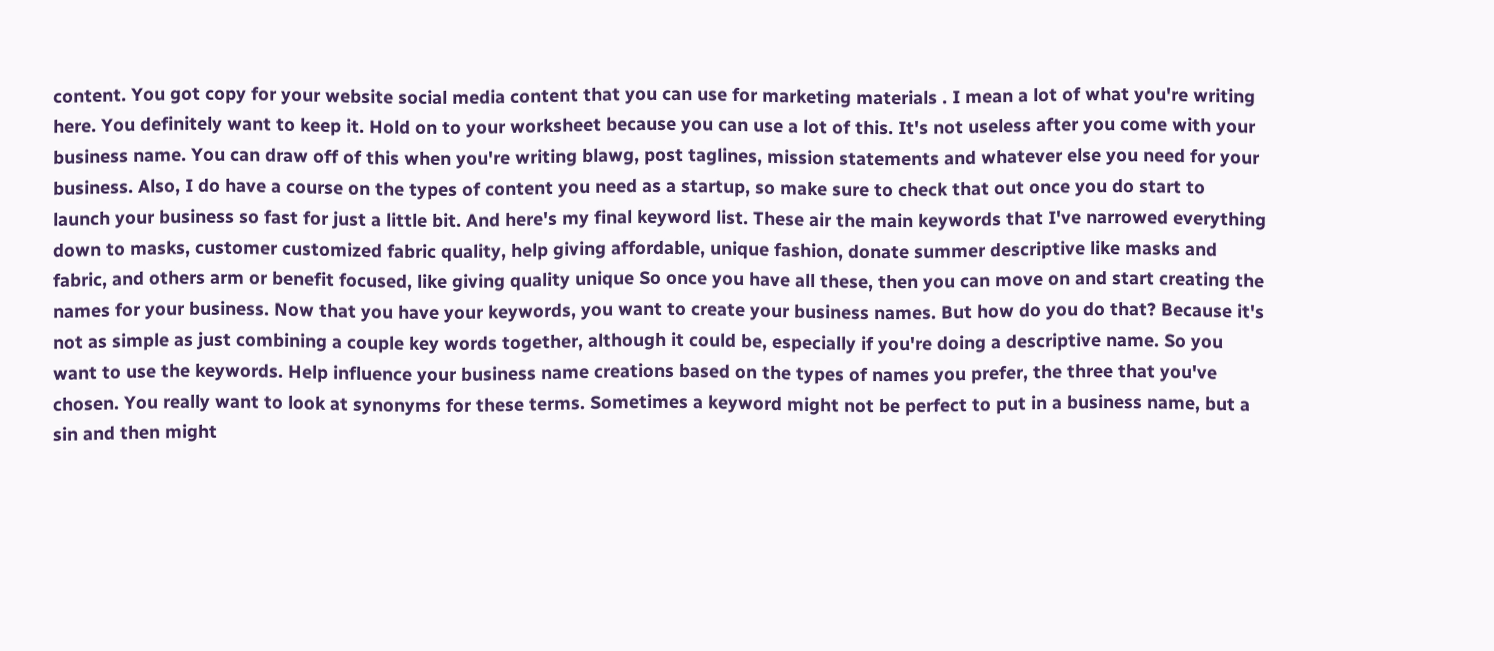content. You got copy for your website social media content that you can use for marketing materials . I mean a lot of what you're writing here. You definitely want to keep it. Hold on to your worksheet because you can use a lot of this. It's not useless after you come with your business name. You can draw off of this when you're writing blawg, post taglines, mission statements and whatever else you need for your business. Also, I do have a course on the types of content you need as a startup, so make sure to check that out once you do start to launch your business so fast for just a little bit. And here's my final keyword list. These air the main keywords that I've narrowed everything down to masks, customer customized fabric quality, help giving affordable, unique fashion, donate summer descriptive like masks and fabric, and others arm or benefit focused, like giving quality unique So once you have all these, then you can move on and start creating the names for your business. Now that you have your keywords, you want to create your business names. But how do you do that? Because it's not as simple as just combining a couple key words together, although it could be, especially if you're doing a descriptive name. So you want to use the keywords. Help influence your business name creations based on the types of names you prefer, the three that you've chosen. You really want to look at synonyms for these terms. Sometimes a keyword might not be perfect to put in a business name, but a sin and then might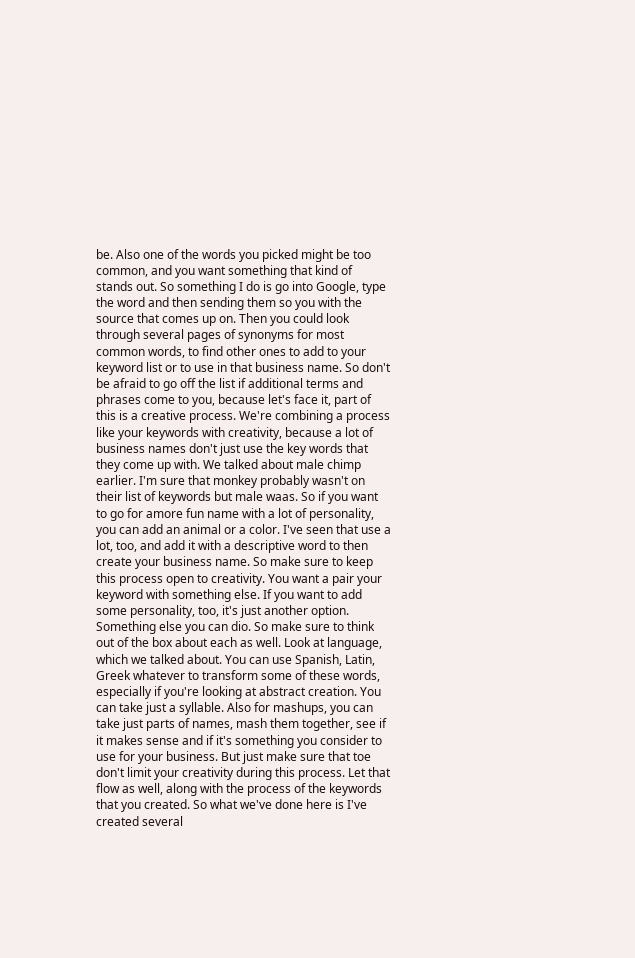be. Also one of the words you picked might be too common, and you want something that kind of stands out. So something I do is go into Google, type the word and then sending them so you with the source that comes up on. Then you could look through several pages of synonyms for most common words, to find other ones to add to your keyword list or to use in that business name. So don't be afraid to go off the list if additional terms and phrases come to you, because let's face it, part of this is a creative process. We're combining a process like your keywords with creativity, because a lot of business names don't just use the key words that they come up with. We talked about male chimp earlier. I'm sure that monkey probably wasn't on their list of keywords but male waas. So if you want to go for amore fun name with a lot of personality, you can add an animal or a color. I've seen that use a lot, too, and add it with a descriptive word to then create your business name. So make sure to keep this process open to creativity. You want a pair your keyword with something else. If you want to add some personality, too, it's just another option. Something else you can dio. So make sure to think out of the box about each as well. Look at language, which we talked about. You can use Spanish, Latin, Greek whatever to transform some of these words, especially if you're looking at abstract creation. You can take just a syllable. Also for mashups, you can take just parts of names, mash them together, see if it makes sense and if it's something you consider to use for your business. But just make sure that toe don't limit your creativity during this process. Let that flow as well, along with the process of the keywords that you created. So what we've done here is I've created several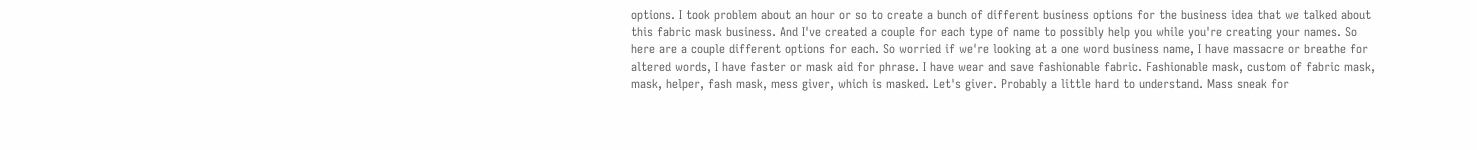options. I took problem about an hour or so to create a bunch of different business options for the business idea that we talked about this fabric mask business. And I've created a couple for each type of name to possibly help you while you're creating your names. So here are a couple different options for each. So worried if we're looking at a one word business name, I have massacre or breathe for altered words, I have faster or mask aid for phrase. I have wear and save fashionable fabric. Fashionable mask, custom of fabric mask, mask, helper, fash mask, mess giver, which is masked. Let's giver. Probably a little hard to understand. Mass sneak for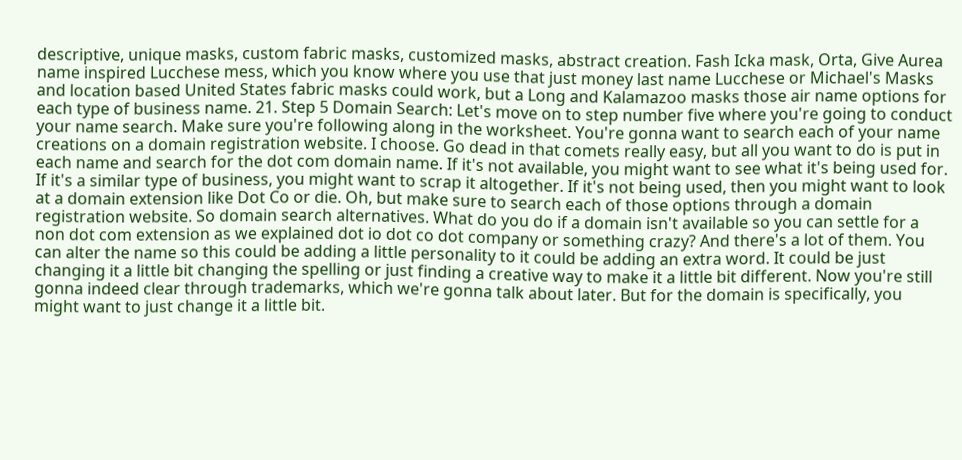descriptive, unique masks, custom fabric masks, customized masks, abstract creation. Fash Icka mask, Orta, Give Aurea name inspired Lucchese mess, which you know where you use that just money last name Lucchese or Michael's Masks and location based United States fabric masks could work, but a Long and Kalamazoo masks those air name options for each type of business name. 21. Step 5 Domain Search: Let's move on to step number five where you're going to conduct your name search. Make sure you're following along in the worksheet. You're gonna want to search each of your name creations on a domain registration website. I choose. Go dead in that comets really easy, but all you want to do is put in each name and search for the dot com domain name. If it's not available, you might want to see what it's being used for. If it's a similar type of business, you might want to scrap it altogether. If it's not being used, then you might want to look at a domain extension like Dot Co or die. Oh, but make sure to search each of those options through a domain registration website. So domain search alternatives. What do you do if a domain isn't available so you can settle for a non dot com extension as we explained dot io dot co dot company or something crazy? And there's a lot of them. You can alter the name so this could be adding a little personality to it could be adding an extra word. It could be just changing it a little bit changing the spelling or just finding a creative way to make it a little bit different. Now you're still gonna indeed clear through trademarks, which we're gonna talk about later. But for the domain is specifically, you might want to just change it a little bit.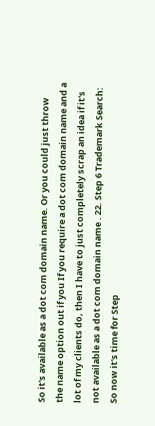So it's available as a dot com domain name. Or you could just throw the name option out if you If you require a dot com domain name and a lot of my clients do, then I have to just completely scrap an idea if it's not available as a dot com domain name . 22. Step 6 Trademark Search: So now it's time for Step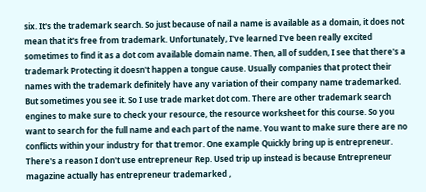six. It's the trademark search. So just because of nail a name is available as a domain, it does not mean that it's free from trademark. Unfortunately, I've learned I've been really excited sometimes to find it as a dot com available domain name. Then, all of sudden, I see that there's a trademark Protecting it doesn't happen a tongue cause. Usually companies that protect their names with the trademark definitely have any variation of their company name trademarked. But sometimes you see it. So I use trade market dot com. There are other trademark search engines to make sure to check your resource, the resource worksheet for this course. So you want to search for the full name and each part of the name. You want to make sure there are no conflicts within your industry for that tremor. One example Quickly bring up is entrepreneur. There's a reason I don't use entrepreneur Rep. Used trip up instead is because Entrepreneur magazine actually has entrepreneur trademarked ,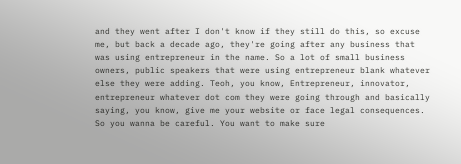and they went after I don't know if they still do this, so excuse me, but back a decade ago, they're going after any business that was using entrepreneur in the name. So a lot of small business owners, public speakers that were using entrepreneur blank whatever else they were adding. Teoh, you know, Entrepreneur, innovator, entrepreneur whatever dot com they were going through and basically saying, you know, give me your website or face legal consequences. So you wanna be careful. You want to make sure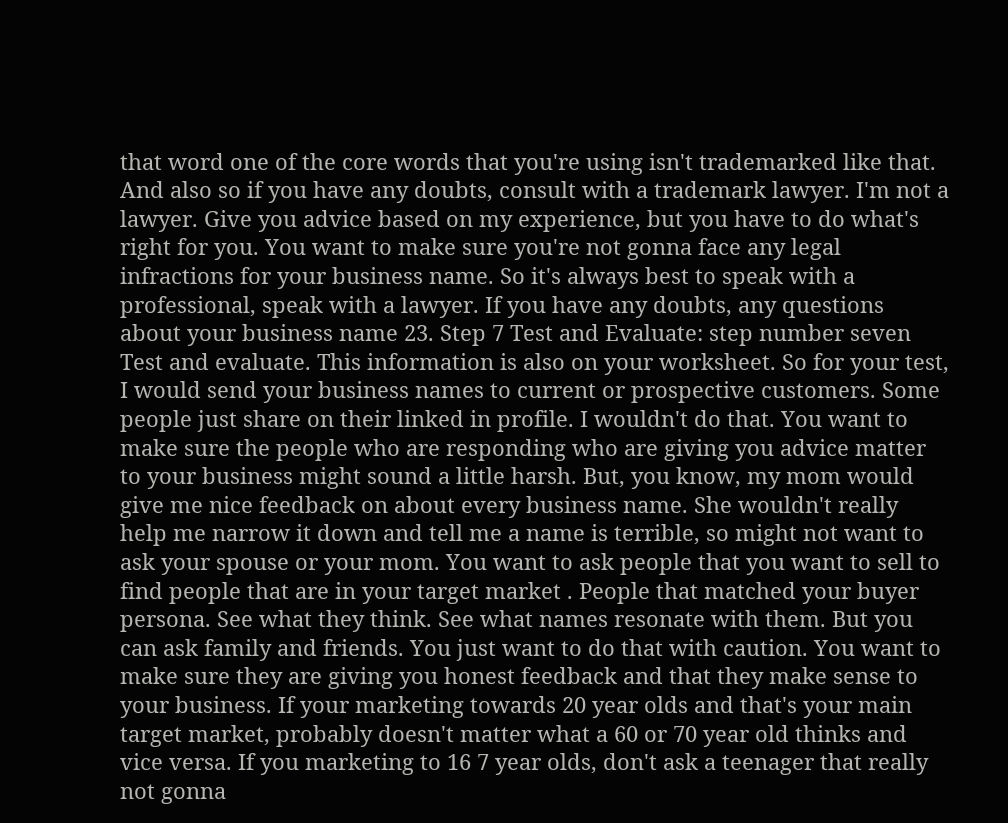that word one of the core words that you're using isn't trademarked like that. And also so if you have any doubts, consult with a trademark lawyer. I'm not a lawyer. Give you advice based on my experience, but you have to do what's right for you. You want to make sure you're not gonna face any legal infractions for your business name. So it's always best to speak with a professional, speak with a lawyer. If you have any doubts, any questions about your business name 23. Step 7 Test and Evaluate: step number seven Test and evaluate. This information is also on your worksheet. So for your test, I would send your business names to current or prospective customers. Some people just share on their linked in profile. I wouldn't do that. You want to make sure the people who are responding who are giving you advice matter to your business might sound a little harsh. But, you know, my mom would give me nice feedback on about every business name. She wouldn't really help me narrow it down and tell me a name is terrible, so might not want to ask your spouse or your mom. You want to ask people that you want to sell to find people that are in your target market . People that matched your buyer persona. See what they think. See what names resonate with them. But you can ask family and friends. You just want to do that with caution. You want to make sure they are giving you honest feedback and that they make sense to your business. If your marketing towards 20 year olds and that's your main target market, probably doesn't matter what a 60 or 70 year old thinks and vice versa. If you marketing to 16 7 year olds, don't ask a teenager that really not gonna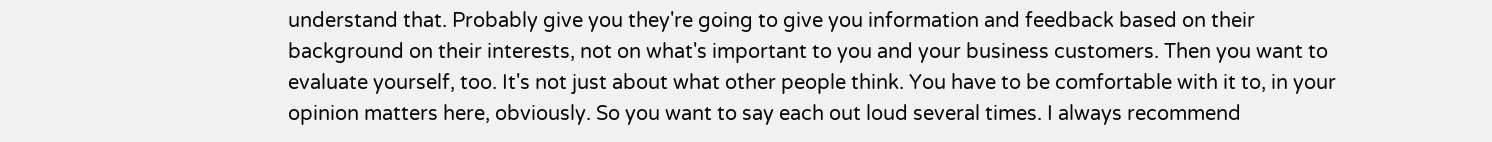understand that. Probably give you they're going to give you information and feedback based on their background on their interests, not on what's important to you and your business customers. Then you want to evaluate yourself, too. It's not just about what other people think. You have to be comfortable with it to, in your opinion matters here, obviously. So you want to say each out loud several times. I always recommend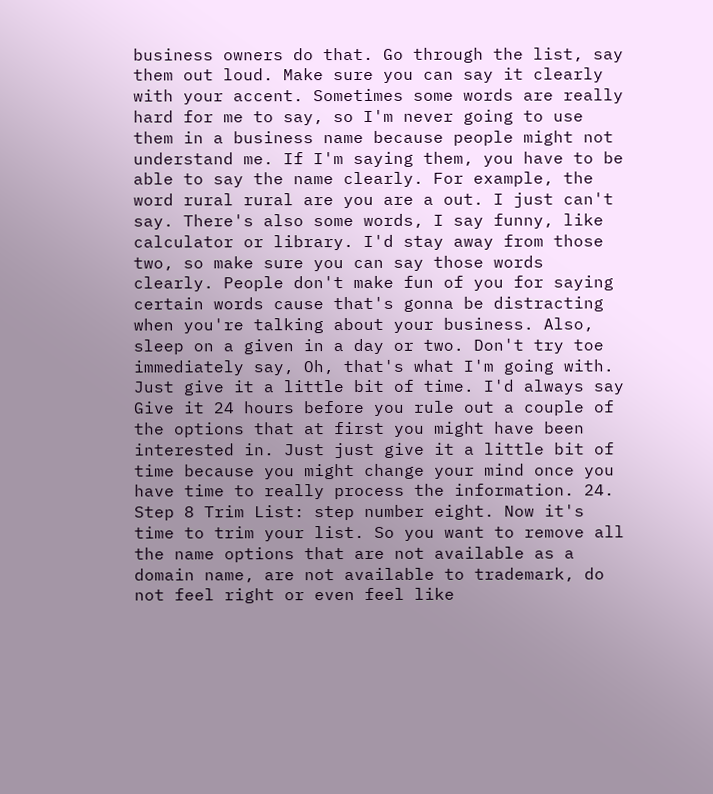business owners do that. Go through the list, say them out loud. Make sure you can say it clearly with your accent. Sometimes some words are really hard for me to say, so I'm never going to use them in a business name because people might not understand me. If I'm saying them, you have to be able to say the name clearly. For example, the word rural rural are you are a out. I just can't say. There's also some words, I say funny, like calculator or library. I'd stay away from those two, so make sure you can say those words clearly. People don't make fun of you for saying certain words cause that's gonna be distracting when you're talking about your business. Also, sleep on a given in a day or two. Don't try toe immediately say, Oh, that's what I'm going with. Just give it a little bit of time. I'd always say Give it 24 hours before you rule out a couple of the options that at first you might have been interested in. Just just give it a little bit of time because you might change your mind once you have time to really process the information. 24. Step 8 Trim List: step number eight. Now it's time to trim your list. So you want to remove all the name options that are not available as a domain name, are not available to trademark, do not feel right or even feel like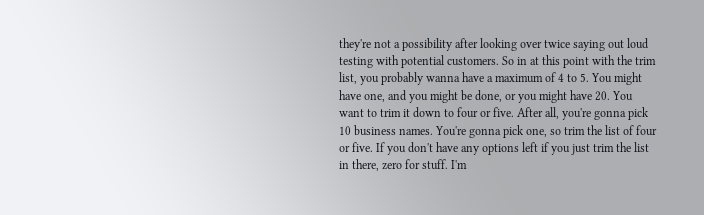they're not a possibility after looking over twice saying out loud testing with potential customers. So in at this point with the trim list, you probably wanna have a maximum of 4 to 5. You might have one, and you might be done, or you might have 20. You want to trim it down to four or five. After all, you're gonna pick 10 business names. You're gonna pick one, so trim the list of four or five. If you don't have any options left if you just trim the list in there, zero for stuff. I'm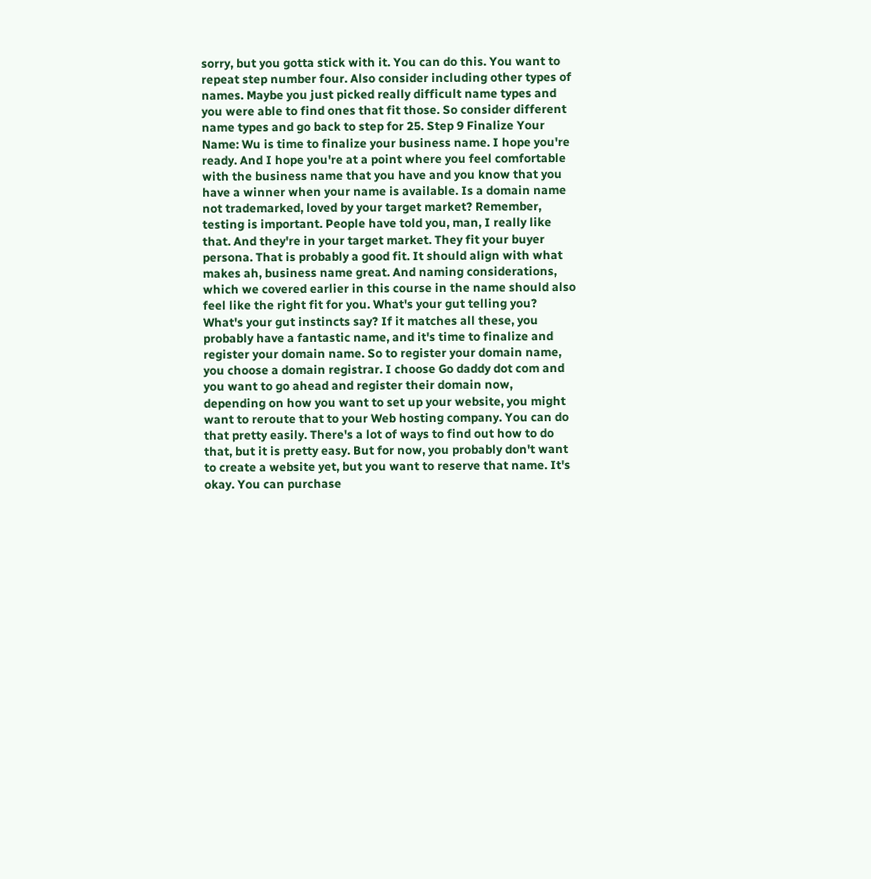sorry, but you gotta stick with it. You can do this. You want to repeat step number four. Also consider including other types of names. Maybe you just picked really difficult name types and you were able to find ones that fit those. So consider different name types and go back to step for 25. Step 9 Finalize Your Name: Wu is time to finalize your business name. I hope you're ready. And I hope you're at a point where you feel comfortable with the business name that you have and you know that you have a winner when your name is available. Is a domain name not trademarked, loved by your target market? Remember, testing is important. People have told you, man, I really like that. And they're in your target market. They fit your buyer persona. That is probably a good fit. It should align with what makes ah, business name great. And naming considerations, which we covered earlier in this course in the name should also feel like the right fit for you. What's your gut telling you? What's your gut instincts say? If it matches all these, you probably have a fantastic name, and it's time to finalize and register your domain name. So to register your domain name, you choose a domain registrar. I choose Go daddy dot com and you want to go ahead and register their domain now, depending on how you want to set up your website, you might want to reroute that to your Web hosting company. You can do that pretty easily. There's a lot of ways to find out how to do that, but it is pretty easy. But for now, you probably don't want to create a website yet, but you want to reserve that name. It's okay. You can purchase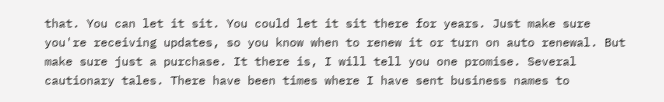that. You can let it sit. You could let it sit there for years. Just make sure you're receiving updates, so you know when to renew it or turn on auto renewal. But make sure just a purchase. It there is, I will tell you one promise. Several cautionary tales. There have been times where I have sent business names to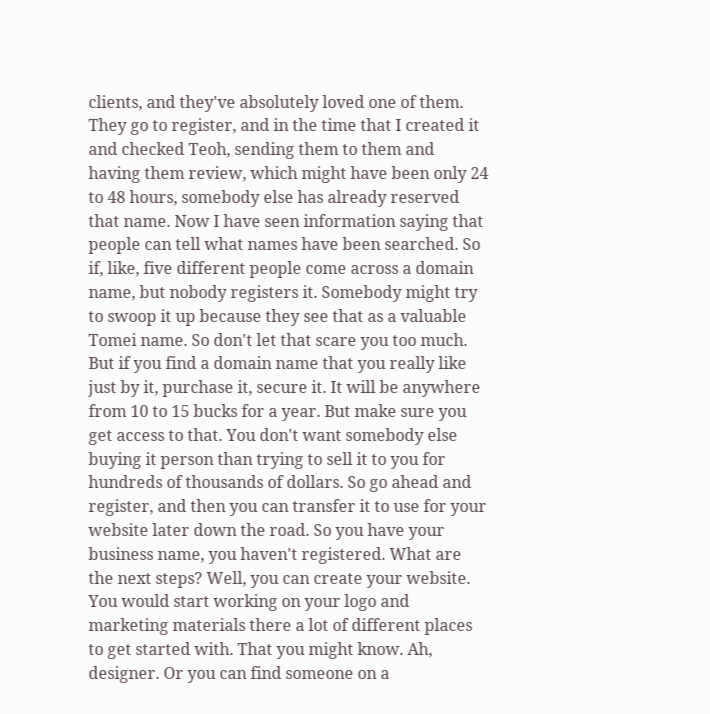clients, and they've absolutely loved one of them. They go to register, and in the time that I created it and checked Teoh, sending them to them and having them review, which might have been only 24 to 48 hours, somebody else has already reserved that name. Now I have seen information saying that people can tell what names have been searched. So if, like, five different people come across a domain name, but nobody registers it. Somebody might try to swoop it up because they see that as a valuable Tomei name. So don't let that scare you too much. But if you find a domain name that you really like just by it, purchase it, secure it. It will be anywhere from 10 to 15 bucks for a year. But make sure you get access to that. You don't want somebody else buying it person than trying to sell it to you for hundreds of thousands of dollars. So go ahead and register, and then you can transfer it to use for your website later down the road. So you have your business name, you haven't registered. What are the next steps? Well, you can create your website. You would start working on your logo and marketing materials there a lot of different places to get started with. That you might know. Ah, designer. Or you can find someone on a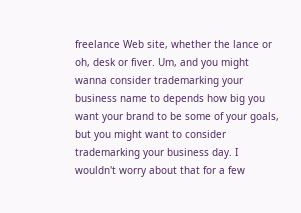freelance Web site, whether the lance or oh, desk or fiver. Um, and you might wanna consider trademarking your business name to depends how big you want your brand to be some of your goals, but you might want to consider trademarking your business day. I wouldn't worry about that for a few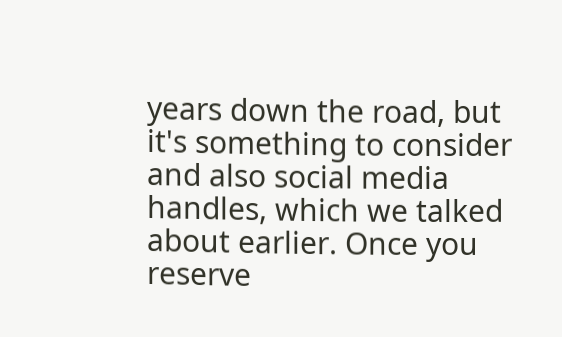years down the road, but it's something to consider and also social media handles, which we talked about earlier. Once you reserve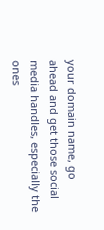your domain name, go ahead and get those social media handles, especially the ones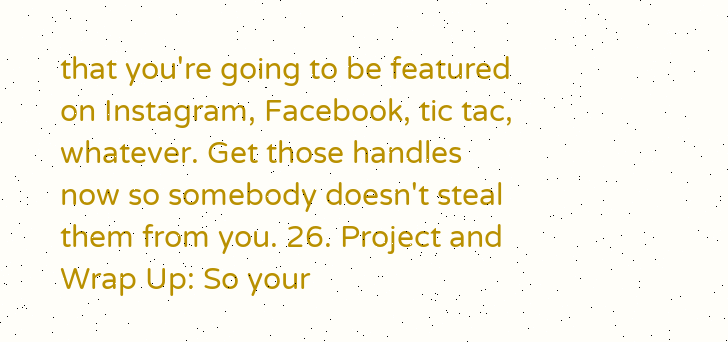that you're going to be featured on Instagram, Facebook, tic tac, whatever. Get those handles now so somebody doesn't steal them from you. 26. Project and Wrap Up: So your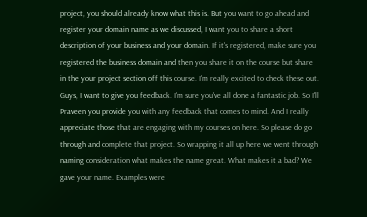project, you should already know what this is. But you want to go ahead and register your domain name as we discussed, I want you to share a short description of your business and your domain. If it's registered, make sure you registered the business domain and then you share it on the course but share in the your project section off this course. I'm really excited to check these out. Guys, I want to give you feedback. I'm sure you've all done a fantastic job. So I'll Praveen you provide you with any feedback that comes to mind. And I really appreciate those that are engaging with my courses on here. So please do go through and complete that project. So wrapping it all up here we went through naming consideration what makes the name great. What makes it a bad? We gave your name. Examples were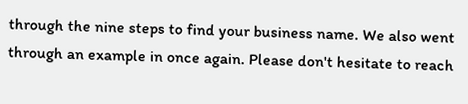through the nine steps to find your business name. We also went through an example in once again. Please don't hesitate to reach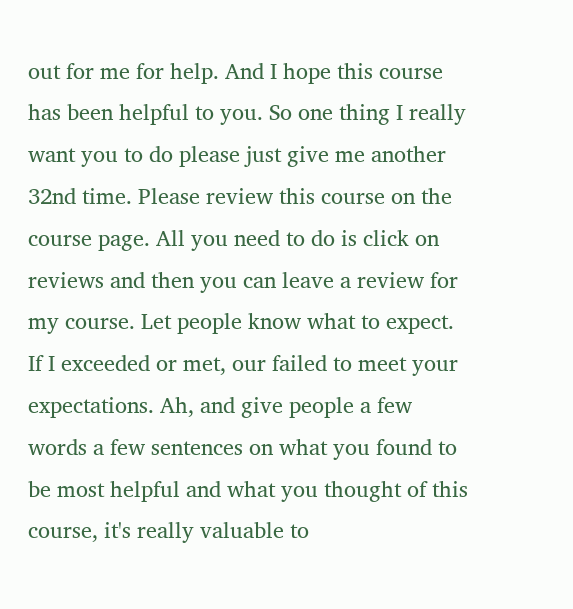out for me for help. And I hope this course has been helpful to you. So one thing I really want you to do please just give me another 32nd time. Please review this course on the course page. All you need to do is click on reviews and then you can leave a review for my course. Let people know what to expect. If I exceeded or met, our failed to meet your expectations. Ah, and give people a few words a few sentences on what you found to be most helpful and what you thought of this course, it's really valuable to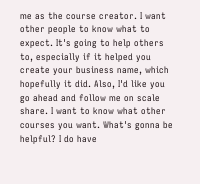me as the course creator. I want other people to know what to expect. It's going to help others to, especially if it helped you create your business name, which hopefully it did. Also, I'd like you go ahead and follow me on scale share. I want to know what other courses you want. What's gonna be helpful? I do have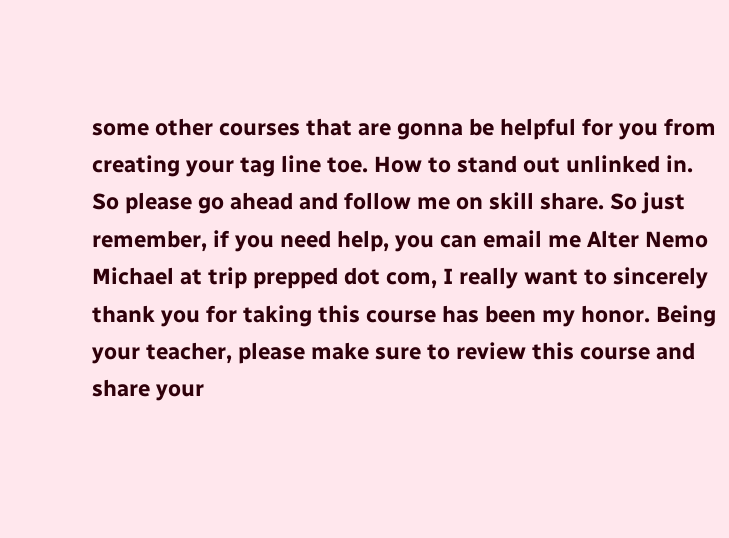some other courses that are gonna be helpful for you from creating your tag line toe. How to stand out unlinked in. So please go ahead and follow me on skill share. So just remember, if you need help, you can email me Alter Nemo Michael at trip prepped dot com, I really want to sincerely thank you for taking this course has been my honor. Being your teacher, please make sure to review this course and share your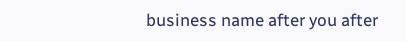business name after you after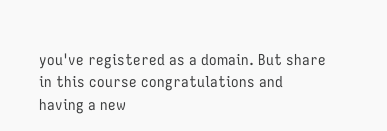you've registered as a domain. But share in this course congratulations and having a new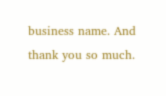business name. And thank you so much.